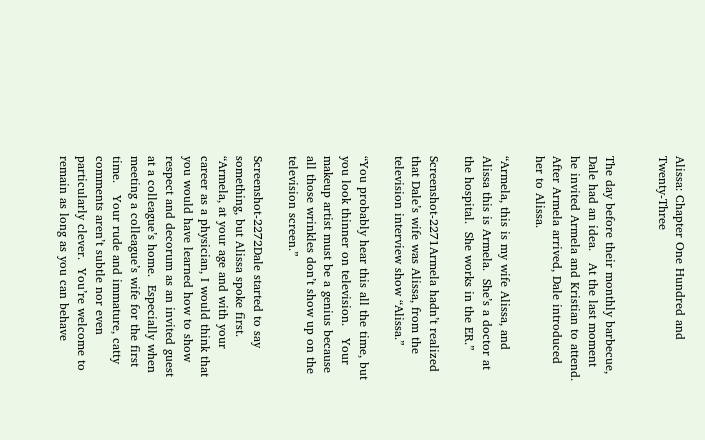Alissa: Chapter One Hundred and Twenty-Three


The day before their monthly barbecue, Dale had an idea.   At the last moment he invited Armela and Kristian to attend.    After Armela arrived, Dale introduced her to Alissa.

“Armela, this is my wife Alissa, and Alissa this is Armela.  She’s a doctor at the hospital.  She works in the ER.”

Screenshot-2271Armela hadn’t realized that Dale’s wife was Alissa, from the television interview show “Alissa.”

“You probably hear this all the time, but you look thinner on television.   Your makeup artist must be a genius because all those wrinkles don’t show up on the television screen.”

Screenshot-2272Dale started to say something, but Alissa spoke first.  “Armela, at your age and with your career as a physician, I would think that you would have learned how to show respect and decorum as an invited guest at a colleague’s home.  Especially when meeting a colleague’s wife for the first time.   Your rude and immature, catty comments aren’t subtle nor even particularly clever.  You’re welcome to remain as long as you can behave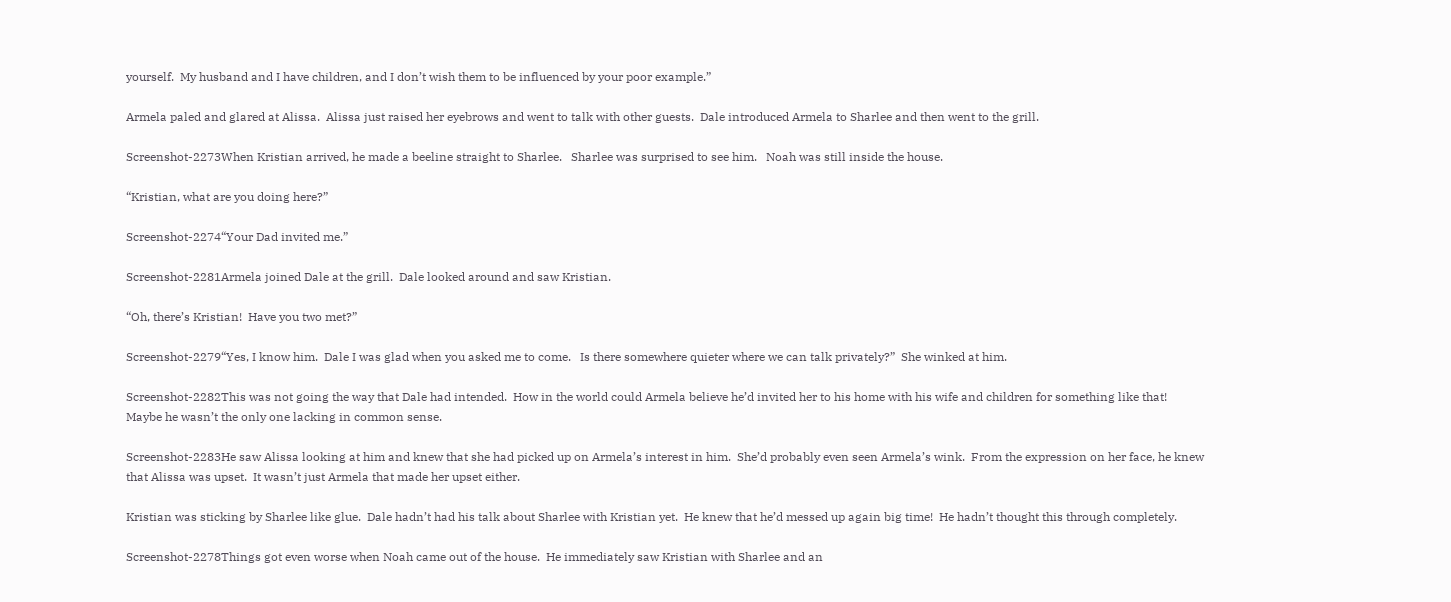yourself.  My husband and I have children, and I don’t wish them to be influenced by your poor example.”

Armela paled and glared at Alissa.  Alissa just raised her eyebrows and went to talk with other guests.  Dale introduced Armela to Sharlee and then went to the grill.

Screenshot-2273When Kristian arrived, he made a beeline straight to Sharlee.   Sharlee was surprised to see him.   Noah was still inside the house.

“Kristian, what are you doing here?”

Screenshot-2274“Your Dad invited me.”

Screenshot-2281Armela joined Dale at the grill.  Dale looked around and saw Kristian.

“Oh, there’s Kristian!  Have you two met?”

Screenshot-2279“Yes, I know him.  Dale I was glad when you asked me to come.   Is there somewhere quieter where we can talk privately?”  She winked at him.

Screenshot-2282This was not going the way that Dale had intended.  How in the world could Armela believe he’d invited her to his home with his wife and children for something like that!   Maybe he wasn’t the only one lacking in common sense.

Screenshot-2283He saw Alissa looking at him and knew that she had picked up on Armela’s interest in him.  She’d probably even seen Armela’s wink.  From the expression on her face, he knew that Alissa was upset.  It wasn’t just Armela that made her upset either.

Kristian was sticking by Sharlee like glue.  Dale hadn’t had his talk about Sharlee with Kristian yet.  He knew that he’d messed up again big time!  He hadn’t thought this through completely.

Screenshot-2278Things got even worse when Noah came out of the house.  He immediately saw Kristian with Sharlee and an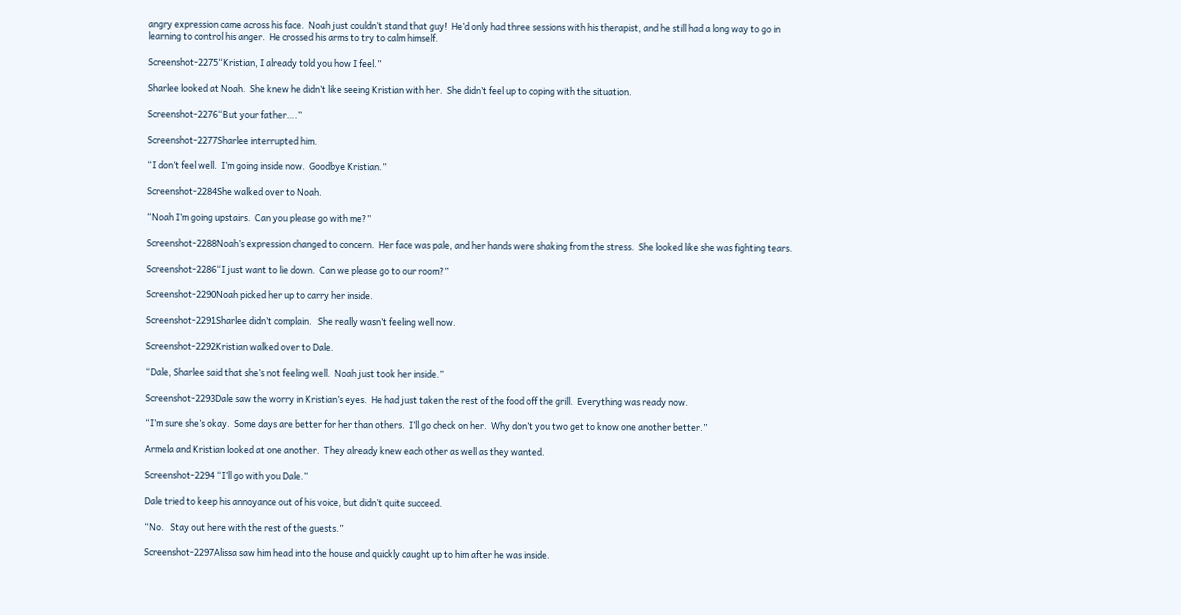angry expression came across his face.  Noah just couldn’t stand that guy!  He’d only had three sessions with his therapist, and he still had a long way to go in learning to control his anger.  He crossed his arms to try to calm himself.

Screenshot-2275“Kristian, I already told you how I feel.”

Sharlee looked at Noah.  She knew he didn’t like seeing Kristian with her.  She didn’t feel up to coping with the situation.

Screenshot-2276“But your father….”

Screenshot-2277Sharlee interrupted him.

“I don’t feel well.  I’m going inside now.  Goodbye Kristian.”

Screenshot-2284She walked over to Noah.

“Noah I’m going upstairs.  Can you please go with me?”

Screenshot-2288Noah’s expression changed to concern.  Her face was pale, and her hands were shaking from the stress.  She looked like she was fighting tears.

Screenshot-2286“I just want to lie down.  Can we please go to our room?”

Screenshot-2290Noah picked her up to carry her inside.

Screenshot-2291Sharlee didn’t complain.   She really wasn’t feeling well now.

Screenshot-2292Kristian walked over to Dale.

“Dale, Sharlee said that she’s not feeling well.  Noah just took her inside.”

Screenshot-2293Dale saw the worry in Kristian’s eyes.  He had just taken the rest of the food off the grill.  Everything was ready now.

“I’m sure she’s okay.  Some days are better for her than others.  I’ll go check on her.  Why don’t you two get to know one another better.”

Armela and Kristian looked at one another.  They already knew each other as well as they wanted.

Screenshot-2294 “I’ll go with you Dale.”

Dale tried to keep his annoyance out of his voice, but didn’t quite succeed.

“No.   Stay out here with the rest of the guests.”

Screenshot-2297Alissa saw him head into the house and quickly caught up to him after he was inside.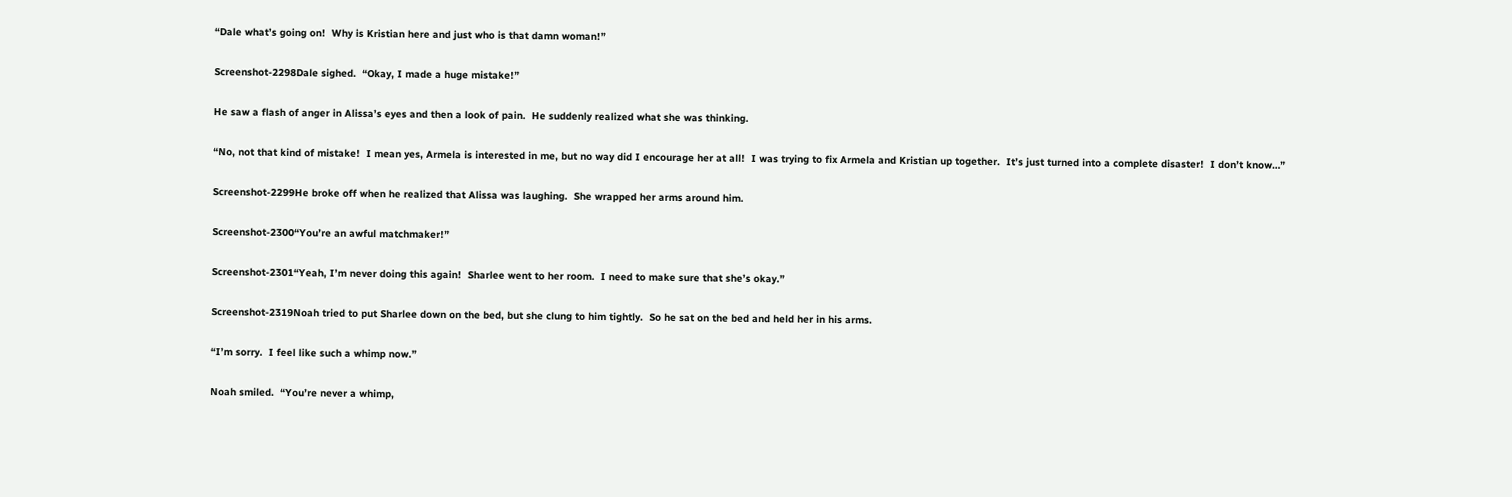“Dale what’s going on!  Why is Kristian here and just who is that damn woman!”

Screenshot-2298Dale sighed.  “Okay, I made a huge mistake!”

He saw a flash of anger in Alissa’s eyes and then a look of pain.  He suddenly realized what she was thinking.

“No, not that kind of mistake!  I mean yes, Armela is interested in me, but no way did I encourage her at all!  I was trying to fix Armela and Kristian up together.  It’s just turned into a complete disaster!  I don’t know…”

Screenshot-2299He broke off when he realized that Alissa was laughing.  She wrapped her arms around him.

Screenshot-2300“You’re an awful matchmaker!”

Screenshot-2301“Yeah, I’m never doing this again!  Sharlee went to her room.  I need to make sure that she’s okay.”

Screenshot-2319Noah tried to put Sharlee down on the bed, but she clung to him tightly.  So he sat on the bed and held her in his arms.

“I’m sorry.  I feel like such a whimp now.”

Noah smiled.  “You’re never a whimp,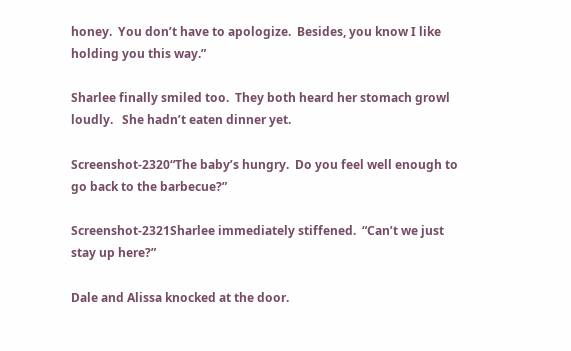honey.  You don’t have to apologize.  Besides, you know I like holding you this way.”

Sharlee finally smiled too.  They both heard her stomach growl loudly.   She hadn’t eaten dinner yet.

Screenshot-2320“The baby’s hungry.  Do you feel well enough to go back to the barbecue?”

Screenshot-2321Sharlee immediately stiffened.  “Can’t we just stay up here?”

Dale and Alissa knocked at the door.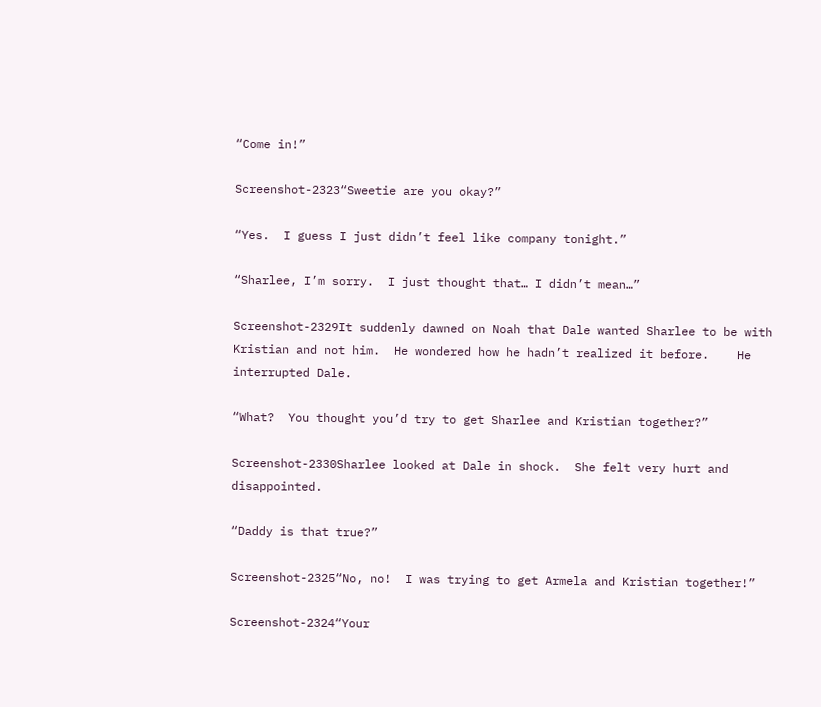“Come in!”

Screenshot-2323“Sweetie are you okay?”

“Yes.  I guess I just didn’t feel like company tonight.”

“Sharlee, I’m sorry.  I just thought that… I didn’t mean…”

Screenshot-2329It suddenly dawned on Noah that Dale wanted Sharlee to be with Kristian and not him.  He wondered how he hadn’t realized it before.    He interrupted Dale.

“What?  You thought you’d try to get Sharlee and Kristian together?”

Screenshot-2330Sharlee looked at Dale in shock.  She felt very hurt and disappointed.

“Daddy is that true?”

Screenshot-2325“No, no!  I was trying to get Armela and Kristian together!”

Screenshot-2324“Your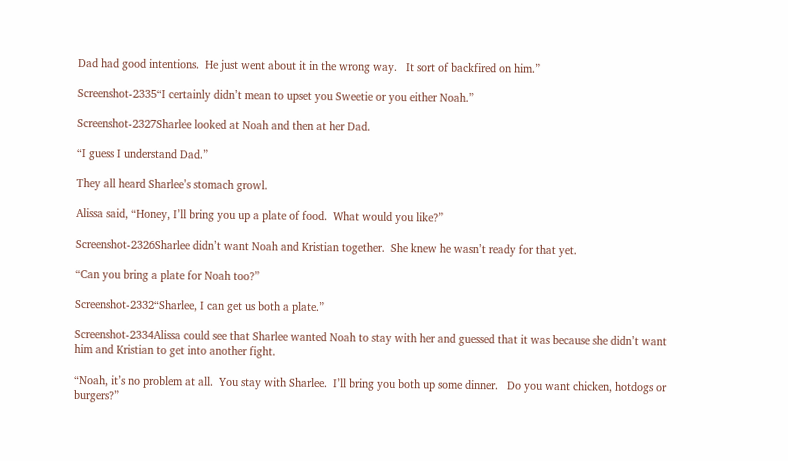Dad had good intentions.  He just went about it in the wrong way.   It sort of backfired on him.”

Screenshot-2335“I certainly didn’t mean to upset you Sweetie or you either Noah.”

Screenshot-2327Sharlee looked at Noah and then at her Dad.

“I guess I understand Dad.”

They all heard Sharlee’s stomach growl.

Alissa said, “Honey, I’ll bring you up a plate of food.  What would you like?”

Screenshot-2326Sharlee didn’t want Noah and Kristian together.  She knew he wasn’t ready for that yet.

“Can you bring a plate for Noah too?”

Screenshot-2332“Sharlee, I can get us both a plate.”

Screenshot-2334Alissa could see that Sharlee wanted Noah to stay with her and guessed that it was because she didn’t want him and Kristian to get into another fight.

“Noah, it’s no problem at all.  You stay with Sharlee.  I’ll bring you both up some dinner.   Do you want chicken, hotdogs or burgers?”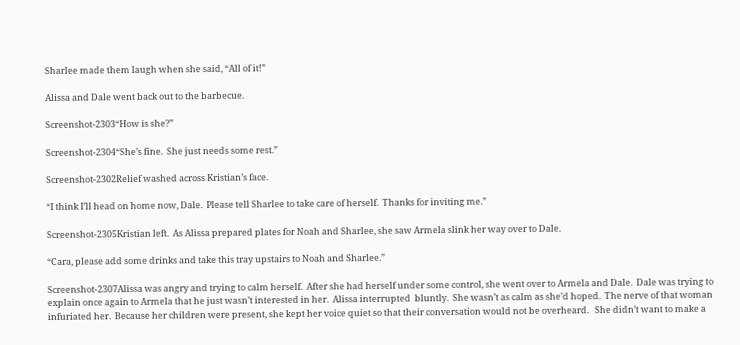Sharlee made them laugh when she said, “All of it!”

Alissa and Dale went back out to the barbecue.

Screenshot-2303“How is she?”

Screenshot-2304“She’s fine.  She just needs some rest.”

Screenshot-2302Relief washed across Kristian’s face.

“I think I’ll head on home now, Dale.  Please tell Sharlee to take care of herself.  Thanks for inviting me.”

Screenshot-2305Kristian left.  As Alissa prepared plates for Noah and Sharlee, she saw Armela slink her way over to Dale.

“Cara, please add some drinks and take this tray upstairs to Noah and Sharlee.”

Screenshot-2307Alissa was angry and trying to calm herself.  After she had herself under some control, she went over to Armela and Dale.  Dale was trying to explain once again to Armela that he just wasn’t interested in her.  Alissa interrupted  bluntly.  She wasn’t as calm as she’d hoped.  The nerve of that woman infuriated her.  Because her children were present, she kept her voice quiet so that their conversation would not be overheard.   She didn’t want to make a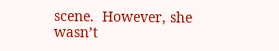scene.  However, she wasn’t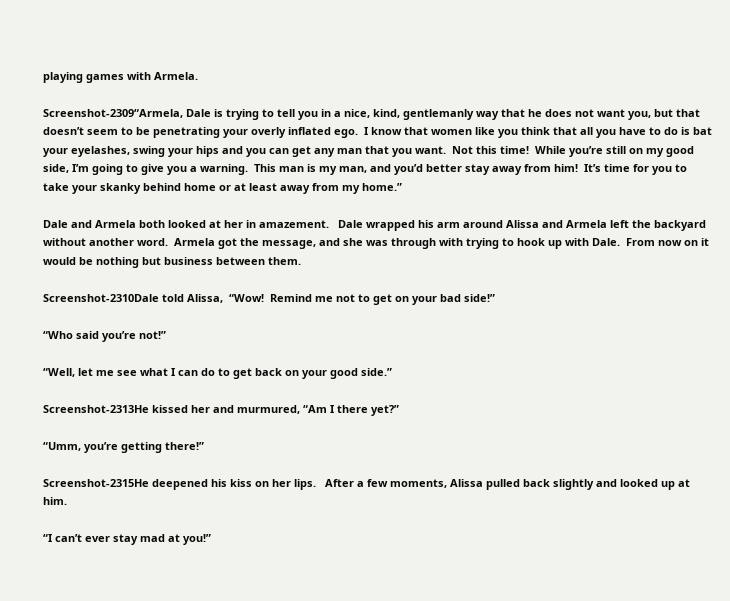playing games with Armela.

Screenshot-2309“Armela, Dale is trying to tell you in a nice, kind, gentlemanly way that he does not want you, but that doesn’t seem to be penetrating your overly inflated ego.  I know that women like you think that all you have to do is bat your eyelashes, swing your hips and you can get any man that you want.  Not this time!  While you’re still on my good side, I’m going to give you a warning.  This man is my man, and you’d better stay away from him!  It’s time for you to take your skanky behind home or at least away from my home.”

Dale and Armela both looked at her in amazement.   Dale wrapped his arm around Alissa and Armela left the backyard without another word.  Armela got the message, and she was through with trying to hook up with Dale.  From now on it would be nothing but business between them.

Screenshot-2310Dale told Alissa,  “Wow!  Remind me not to get on your bad side!”

“Who said you’re not!”

“Well, let me see what I can do to get back on your good side.”

Screenshot-2313He kissed her and murmured, “Am I there yet?”

“Umm, you’re getting there!”

Screenshot-2315He deepened his kiss on her lips.   After a few moments, Alissa pulled back slightly and looked up at him.

“I can’t ever stay mad at you!”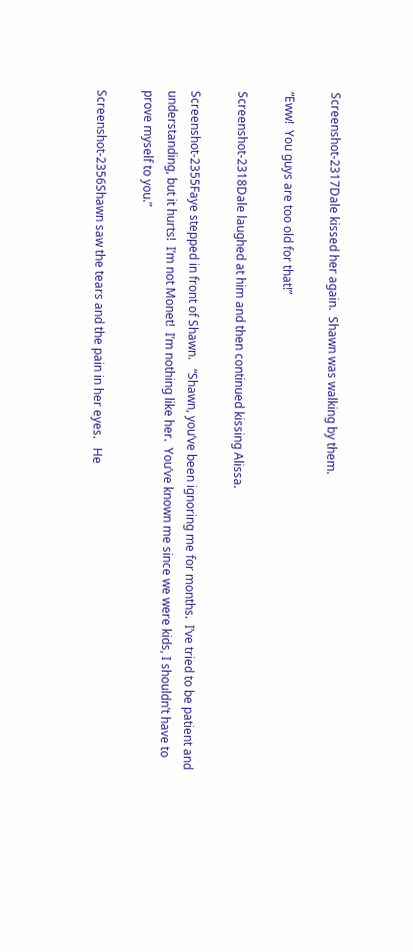Screenshot-2317Dale kissed her again.  Shawn was walking by them.

“Eww!  You guys are too old for that!”

Screenshot-2318Dale laughed at him and then continued kissing Alissa.

Screenshot-2355Faye stepped in front of Shawn.   “Shawn, you’ve been ignoring me for months.  I’ve tried to be patient and understanding, but it hurts!  I’m not Monet!  I’m nothing like her.  You’ve known me since we were kids, I shouldn’t have to prove myself to you.”

Screenshot-2356Shawn saw the tears and the pain in her eyes.   He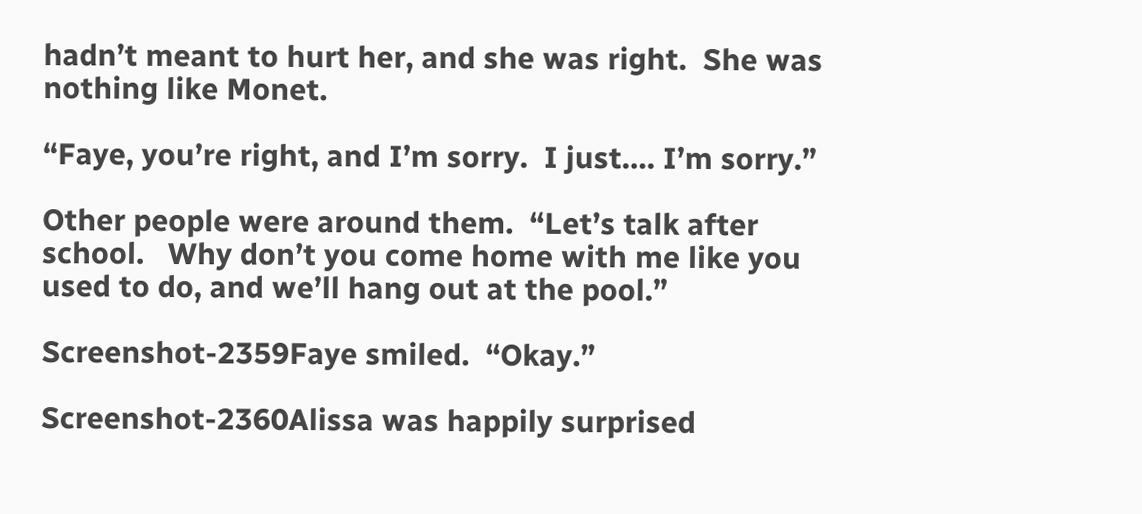hadn’t meant to hurt her, and she was right.  She was nothing like Monet.

“Faye, you’re right, and I’m sorry.  I just…. I’m sorry.”

Other people were around them.  “Let’s talk after school.   Why don’t you come home with me like you used to do, and we’ll hang out at the pool.”

Screenshot-2359Faye smiled.  “Okay.”

Screenshot-2360Alissa was happily surprised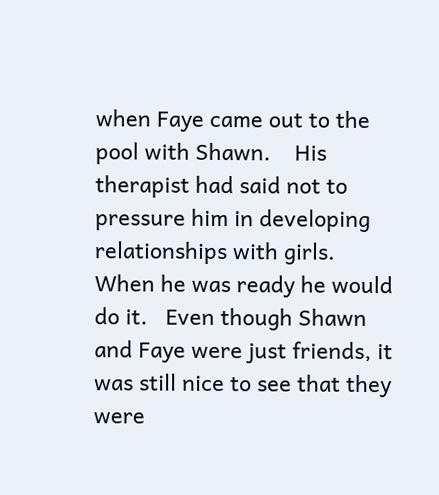when Faye came out to the pool with Shawn.    His therapist had said not to pressure him in developing relationships with girls.  When he was ready he would do it.   Even though Shawn and Faye were just friends, it was still nice to see that they were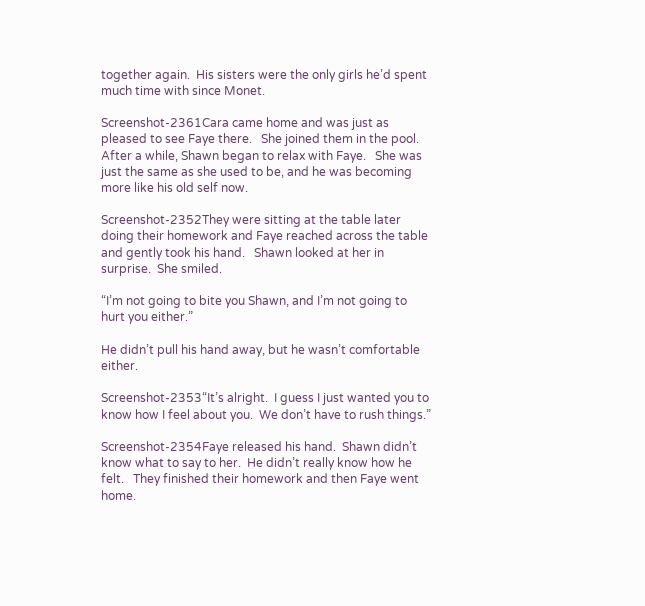together again.  His sisters were the only girls he’d spent much time with since Monet.

Screenshot-2361Cara came home and was just as pleased to see Faye there.   She joined them in the pool.   After a while, Shawn began to relax with Faye.   She was just the same as she used to be, and he was becoming more like his old self now.

Screenshot-2352They were sitting at the table later doing their homework and Faye reached across the table and gently took his hand.   Shawn looked at her in surprise.  She smiled.

“I’m not going to bite you Shawn, and I’m not going to hurt you either.”

He didn’t pull his hand away, but he wasn’t comfortable either.

Screenshot-2353“It’s alright.  I guess I just wanted you to know how I feel about you.  We don’t have to rush things.”

Screenshot-2354Faye released his hand.  Shawn didn’t know what to say to her.  He didn’t really know how he felt.   They finished their homework and then Faye went home.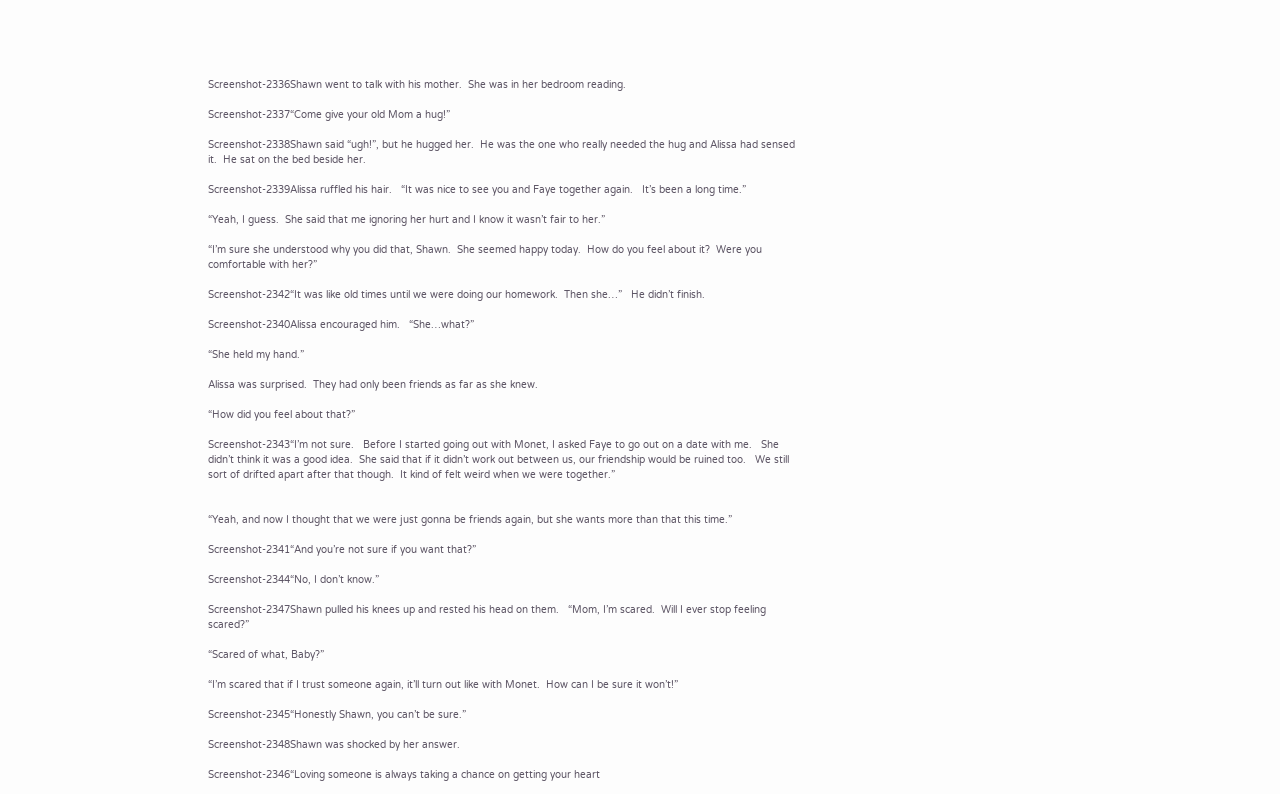Screenshot-2336Shawn went to talk with his mother.  She was in her bedroom reading.

Screenshot-2337“Come give your old Mom a hug!”

Screenshot-2338Shawn said “ugh!”, but he hugged her.  He was the one who really needed the hug and Alissa had sensed it.  He sat on the bed beside her.

Screenshot-2339Alissa ruffled his hair.   “It was nice to see you and Faye together again.   It’s been a long time.”

“Yeah, I guess.  She said that me ignoring her hurt and I know it wasn’t fair to her.”

“I’m sure she understood why you did that, Shawn.  She seemed happy today.  How do you feel about it?  Were you comfortable with her?”

Screenshot-2342“It was like old times until we were doing our homework.  Then she…”   He didn’t finish.

Screenshot-2340Alissa encouraged him.   “She…what?”

“She held my hand.”

Alissa was surprised.  They had only been friends as far as she knew.

“How did you feel about that?”

Screenshot-2343“I’m not sure.   Before I started going out with Monet, I asked Faye to go out on a date with me.   She didn’t think it was a good idea.  She said that if it didn’t work out between us, our friendship would be ruined too.   We still sort of drifted apart after that though.  It kind of felt weird when we were together.”


“Yeah, and now I thought that we were just gonna be friends again, but she wants more than that this time.”

Screenshot-2341“And you’re not sure if you want that?”

Screenshot-2344“No, I don’t know.”

Screenshot-2347Shawn pulled his knees up and rested his head on them.   “Mom, I’m scared.  Will I ever stop feeling scared?”

“Scared of what, Baby?”

“I’m scared that if I trust someone again, it’ll turn out like with Monet.  How can I be sure it won’t!”

Screenshot-2345“Honestly Shawn, you can’t be sure.”

Screenshot-2348Shawn was shocked by her answer.

Screenshot-2346“Loving someone is always taking a chance on getting your heart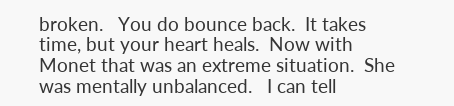broken.   You do bounce back.  It takes time, but your heart heals.  Now with Monet that was an extreme situation.  She was mentally unbalanced.   I can tell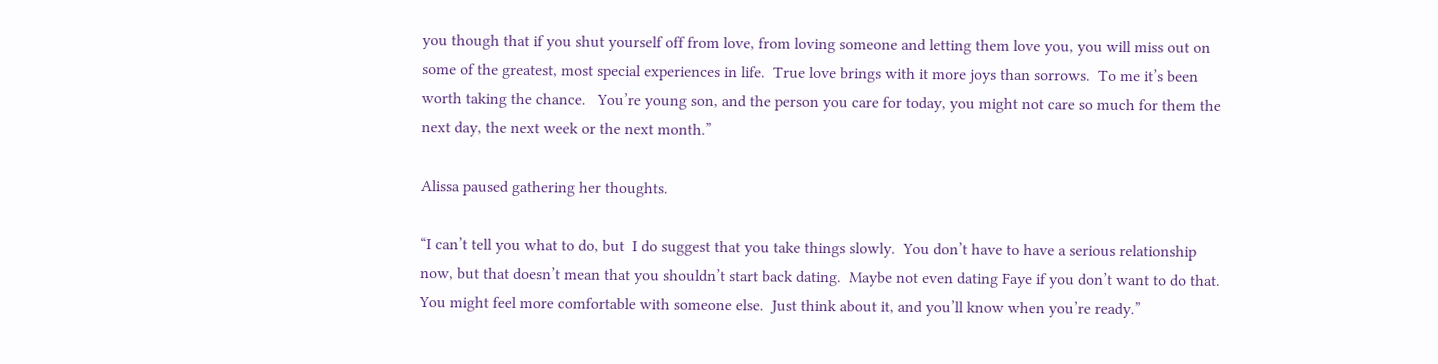you though that if you shut yourself off from love, from loving someone and letting them love you, you will miss out on some of the greatest, most special experiences in life.  True love brings with it more joys than sorrows.  To me it’s been worth taking the chance.   You’re young son, and the person you care for today, you might not care so much for them the next day, the next week or the next month.”

Alissa paused gathering her thoughts.

“I can’t tell you what to do, but  I do suggest that you take things slowly.  You don’t have to have a serious relationship now, but that doesn’t mean that you shouldn’t start back dating.  Maybe not even dating Faye if you don’t want to do that.  You might feel more comfortable with someone else.  Just think about it, and you’ll know when you’re ready.”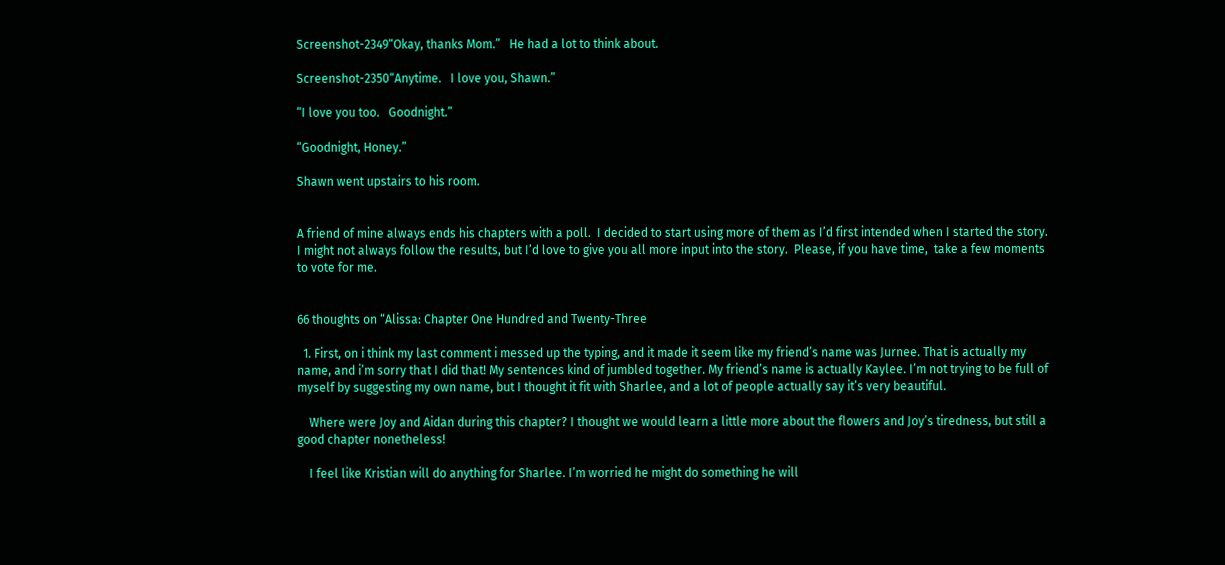Screenshot-2349“Okay, thanks Mom.”   He had a lot to think about.

Screenshot-2350“Anytime.   I love you, Shawn.”

“I love you too.   Goodnight.”

“Goodnight, Honey.”

Shawn went upstairs to his room.


A friend of mine always ends his chapters with a poll.  I decided to start using more of them as I’d first intended when I started the story.  I might not always follow the results, but I’d love to give you all more input into the story.  Please, if you have time,  take a few moments to vote for me.


66 thoughts on “Alissa: Chapter One Hundred and Twenty-Three

  1. First, on i think my last comment i messed up the typing, and it made it seem like my friend’s name was Jurnee. That is actually my name, and i’m sorry that I did that! My sentences kind of jumbled together. My friend’s name is actually Kaylee. I’m not trying to be full of myself by suggesting my own name, but I thought it fit with Sharlee, and a lot of people actually say it’s very beautiful.

    Where were Joy and Aidan during this chapter? I thought we would learn a little more about the flowers and Joy’s tiredness, but still a good chapter nonetheless!

    I feel like Kristian will do anything for Sharlee. I’m worried he might do something he will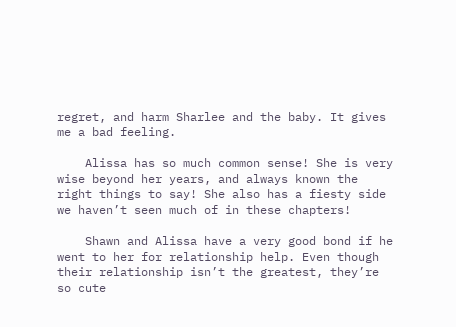regret, and harm Sharlee and the baby. It gives me a bad feeling.

    Alissa has so much common sense! She is very wise beyond her years, and always known the right things to say! She also has a fiesty side we haven’t seen much of in these chapters!

    Shawn and Alissa have a very good bond if he went to her for relationship help. Even though their relationship isn’t the greatest, they’re so cute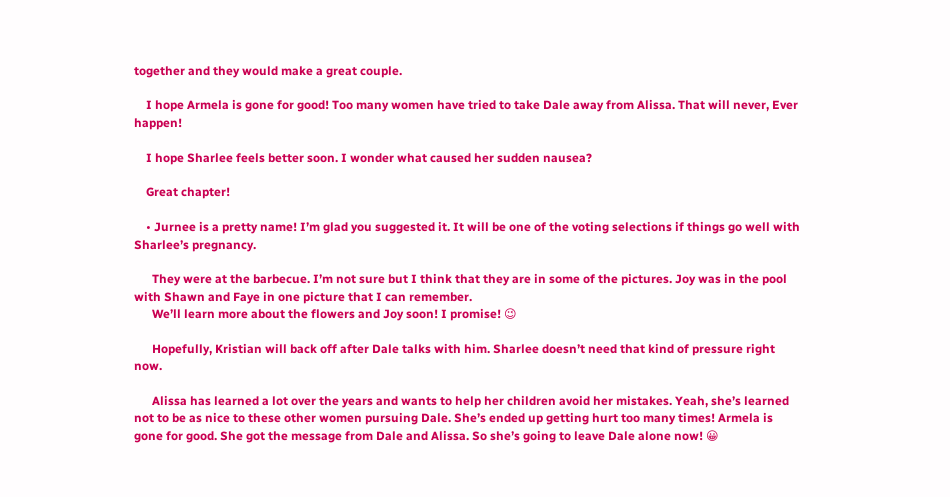together and they would make a great couple.

    I hope Armela is gone for good! Too many women have tried to take Dale away from Alissa. That will never, Ever happen!

    I hope Sharlee feels better soon. I wonder what caused her sudden nausea?

    Great chapter!

    • Jurnee is a pretty name! I’m glad you suggested it. It will be one of the voting selections if things go well with Sharlee’s pregnancy.

      They were at the barbecue. I’m not sure but I think that they are in some of the pictures. Joy was in the pool with Shawn and Faye in one picture that I can remember.
      We’ll learn more about the flowers and Joy soon! I promise! 😉

      Hopefully, Kristian will back off after Dale talks with him. Sharlee doesn’t need that kind of pressure right now.

      Alissa has learned a lot over the years and wants to help her children avoid her mistakes. Yeah, she’s learned not to be as nice to these other women pursuing Dale. She’s ended up getting hurt too many times! Armela is gone for good. She got the message from Dale and Alissa. So she’s going to leave Dale alone now! 😀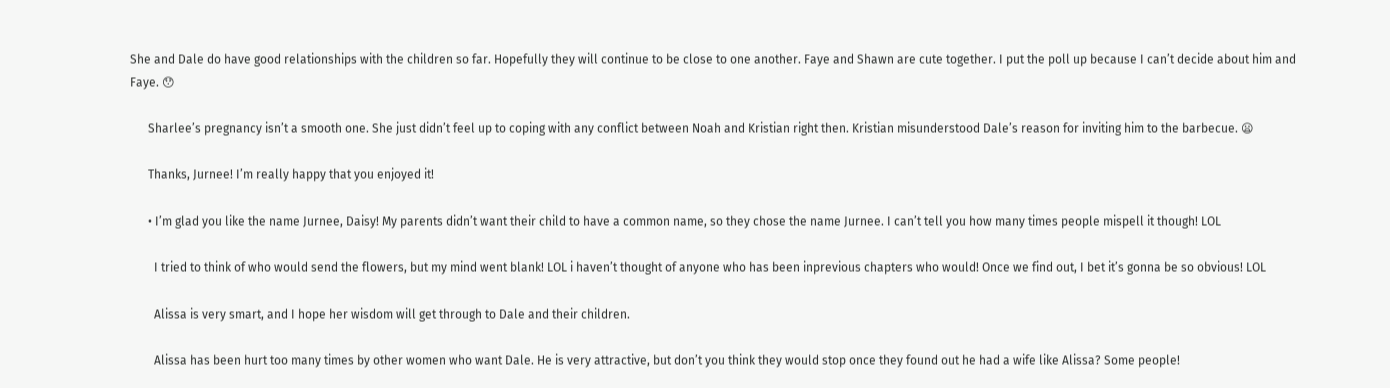She and Dale do have good relationships with the children so far. Hopefully they will continue to be close to one another. Faye and Shawn are cute together. I put the poll up because I can’t decide about him and Faye. 😯

      Sharlee’s pregnancy isn’t a smooth one. She just didn’t feel up to coping with any conflict between Noah and Kristian right then. Kristian misunderstood Dale’s reason for inviting him to the barbecue. 😦

      Thanks, Jurnee! I’m really happy that you enjoyed it!

      • I’m glad you like the name Jurnee, Daisy! My parents didn’t want their child to have a common name, so they chose the name Jurnee. I can’t tell you how many times people mispell it though! LOL

        I tried to think of who would send the flowers, but my mind went blank! LOL i haven’t thought of anyone who has been inprevious chapters who would! Once we find out, I bet it’s gonna be so obvious! LOL

        Alissa is very smart, and I hope her wisdom will get through to Dale and their children.

        Alissa has been hurt too many times by other women who want Dale. He is very attractive, but don’t you think they would stop once they found out he had a wife like Alissa? Some people!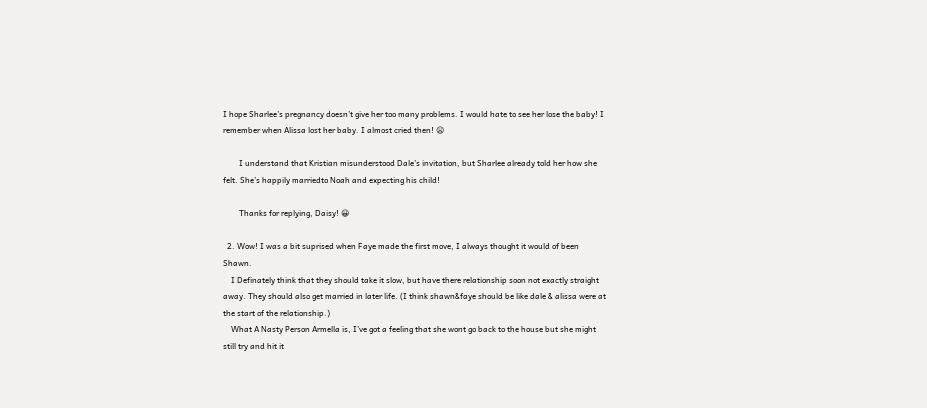I hope Sharlee’s pregnancy doesn’t give her too many problems. I would hate to see her lose the baby! I remember when Alissa lost her baby. I almost cried then! 😦

        I understand that Kristian misunderstood Dale’s invitation, but Sharlee already told her how she felt. She’s happily marriedto Noah and expecting his child!

        Thanks for replying, Daisy! 😀

  2. Wow! I was a bit suprised when Faye made the first move, I always thought it would of been Shawn.
    I Definately think that they should take it slow, but have there relationship soon not exactly straight away. They should also get married in later life. (I think shawn&faye should be like dale & alissa were at the start of the relationship.)
    What A Nasty Person Armella is, I’ve got a feeling that she wont go back to the house but she might still try and hit it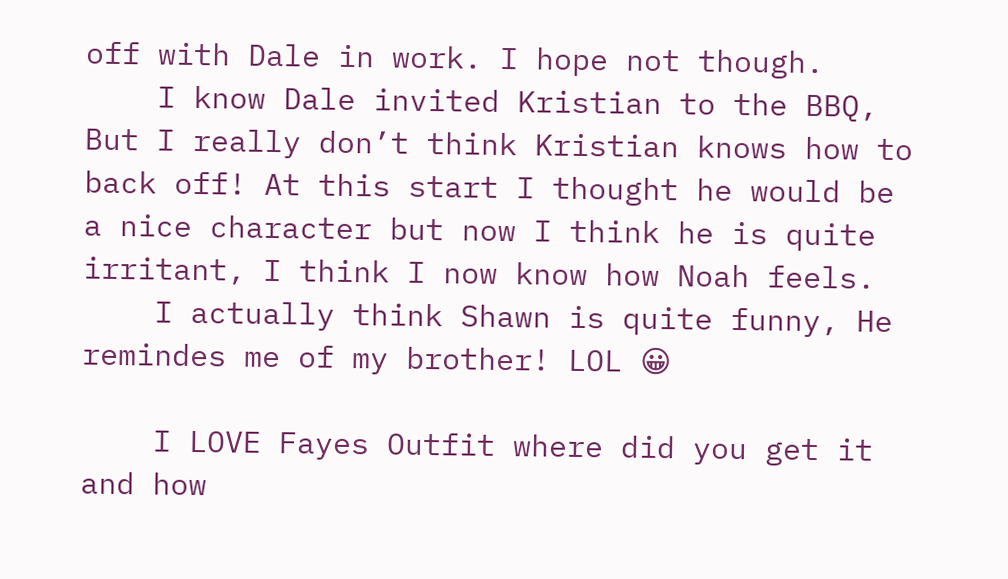off with Dale in work. I hope not though.
    I know Dale invited Kristian to the BBQ, But I really don’t think Kristian knows how to back off! At this start I thought he would be a nice character but now I think he is quite irritant, I think I now know how Noah feels.
    I actually think Shawn is quite funny, He remindes me of my brother! LOL 😀

    I LOVE Fayes Outfit where did you get it and how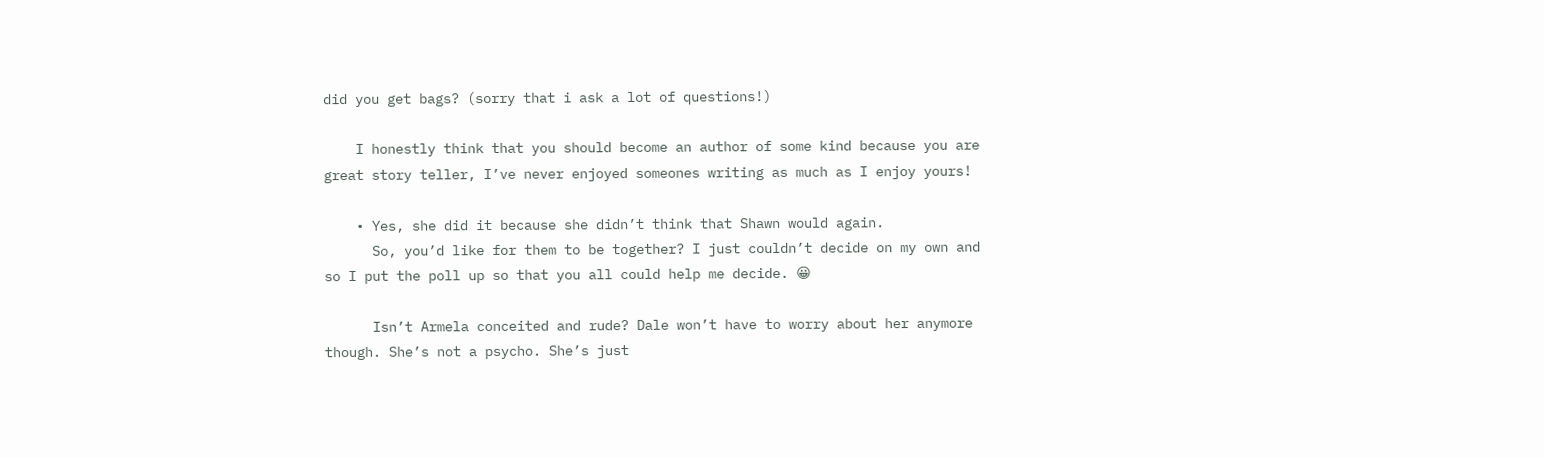did you get bags? (sorry that i ask a lot of questions!)

    I honestly think that you should become an author of some kind because you are great story teller, I’ve never enjoyed someones writing as much as I enjoy yours!

    • Yes, she did it because she didn’t think that Shawn would again.
      So, you’d like for them to be together? I just couldn’t decide on my own and so I put the poll up so that you all could help me decide. 😀

      Isn’t Armela conceited and rude? Dale won’t have to worry about her anymore though. She’s not a psycho. She’s just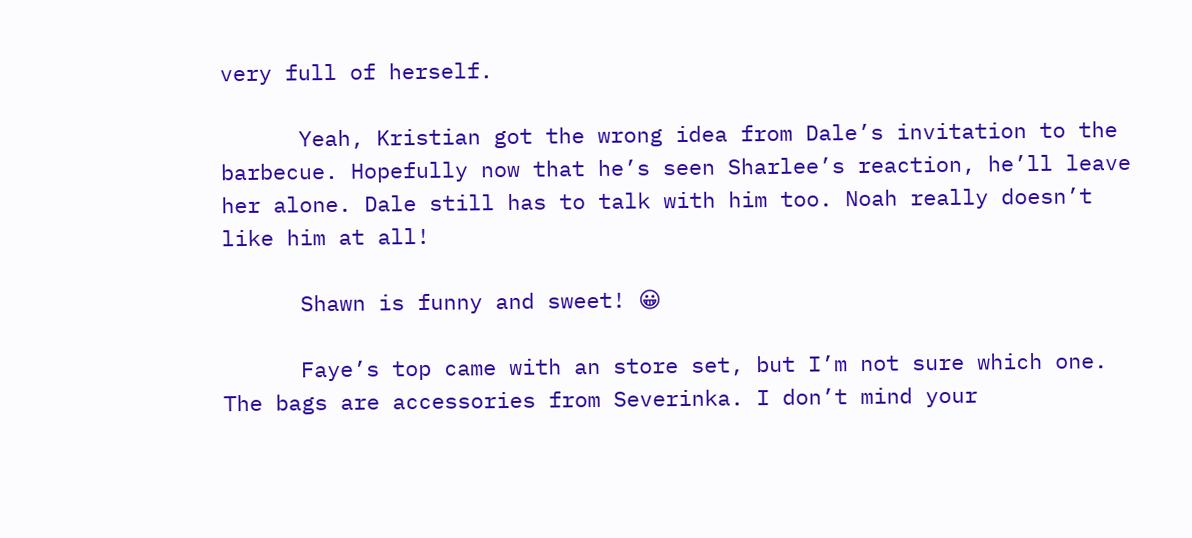very full of herself.

      Yeah, Kristian got the wrong idea from Dale’s invitation to the barbecue. Hopefully now that he’s seen Sharlee’s reaction, he’ll leave her alone. Dale still has to talk with him too. Noah really doesn’t like him at all!

      Shawn is funny and sweet! 😀

      Faye’s top came with an store set, but I’m not sure which one. The bags are accessories from Severinka. I don’t mind your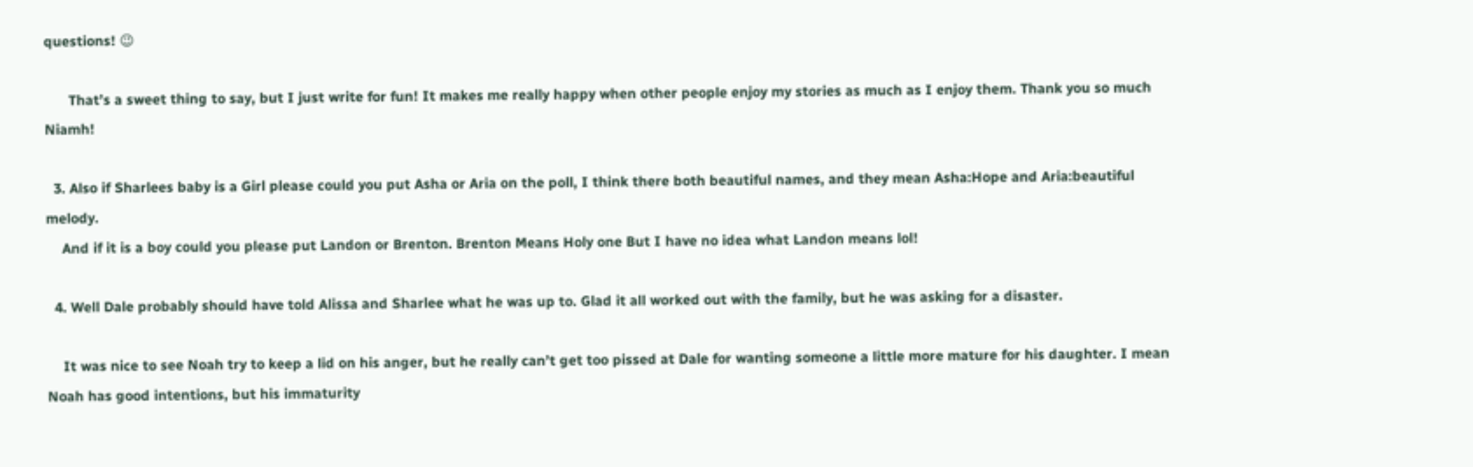questions! 😉

      That’s a sweet thing to say, but I just write for fun! It makes me really happy when other people enjoy my stories as much as I enjoy them. Thank you so much Niamh!

  3. Also if Sharlees baby is a Girl please could you put Asha or Aria on the poll, I think there both beautiful names, and they mean Asha:Hope and Aria:beautiful melody.
    And if it is a boy could you please put Landon or Brenton. Brenton Means Holy one But I have no idea what Landon means lol!

  4. Well Dale probably should have told Alissa and Sharlee what he was up to. Glad it all worked out with the family, but he was asking for a disaster.

    It was nice to see Noah try to keep a lid on his anger, but he really can’t get too pissed at Dale for wanting someone a little more mature for his daughter. I mean Noah has good intentions, but his immaturity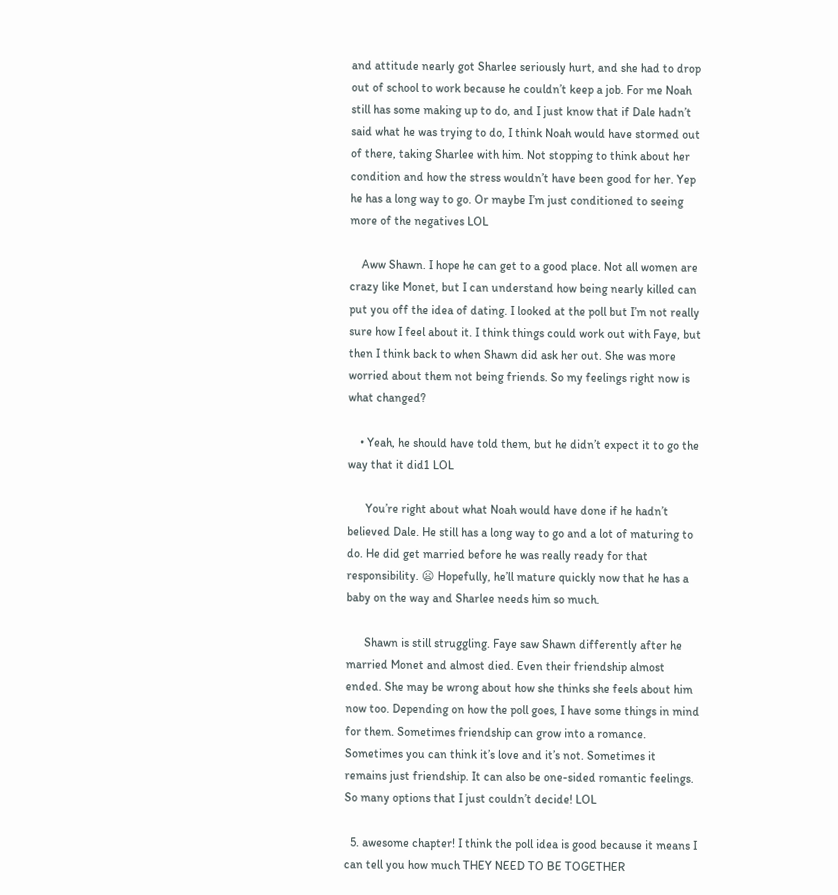and attitude nearly got Sharlee seriously hurt, and she had to drop out of school to work because he couldn’t keep a job. For me Noah still has some making up to do, and I just know that if Dale hadn’t said what he was trying to do, I think Noah would have stormed out of there, taking Sharlee with him. Not stopping to think about her condition and how the stress wouldn’t have been good for her. Yep he has a long way to go. Or maybe I’m just conditioned to seeing more of the negatives LOL

    Aww Shawn. I hope he can get to a good place. Not all women are crazy like Monet, but I can understand how being nearly killed can put you off the idea of dating. I looked at the poll but I’m not really sure how I feel about it. I think things could work out with Faye, but then I think back to when Shawn did ask her out. She was more worried about them not being friends. So my feelings right now is what changed?

    • Yeah, he should have told them, but he didn’t expect it to go the way that it did1 LOL

      You’re right about what Noah would have done if he hadn’t believed Dale. He still has a long way to go and a lot of maturing to do. He did get married before he was really ready for that responsibility. 😦 Hopefully, he’ll mature quickly now that he has a baby on the way and Sharlee needs him so much.

      Shawn is still struggling. Faye saw Shawn differently after he married Monet and almost died. Even their friendship almost ended. She may be wrong about how she thinks she feels about him now too. Depending on how the poll goes, I have some things in mind for them. Sometimes friendship can grow into a romance. Sometimes you can think it’s love and it’s not. Sometimes it remains just friendship. It can also be one-sided romantic feelings. So many options that I just couldn’t decide! LOL

  5. awesome chapter! I think the poll idea is good because it means I can tell you how much THEY NEED TO BE TOGETHER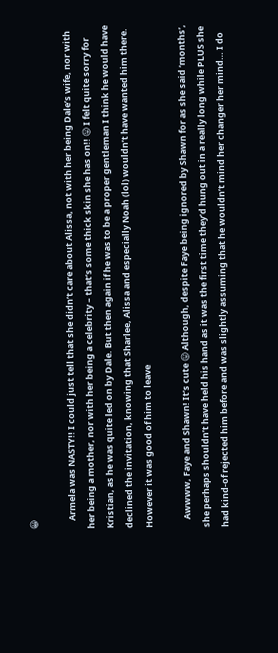😀

    Armela was NASTY!! I could just tell that she didn’t care about Alissa, not with her being Dale’s wife, nor with her being a mother, nor with her being a celebrity – that’s some thick skin she has on!! 😛 I felt quite sorry for Kristian, as he was quite led on by Dale. But then again if he was to be a proper gentleman I think he would have declined the invitation, knowing that Sharlee, Alissa and especially Noah (lol) wouldn’t have wanted him there. However it was good of him to leave

    Awwww, Faye and Shawn! It’s cute 😛 Although, despite Faye being ignored by Shawn for as she said ‘months’, she perhaps shouldn’t have held his hand as it was the first time they’d hung out in a really long while PLUS she had kind-of rejected him before and was slightly assuming that he wouldn’t mind her changer her mind… I do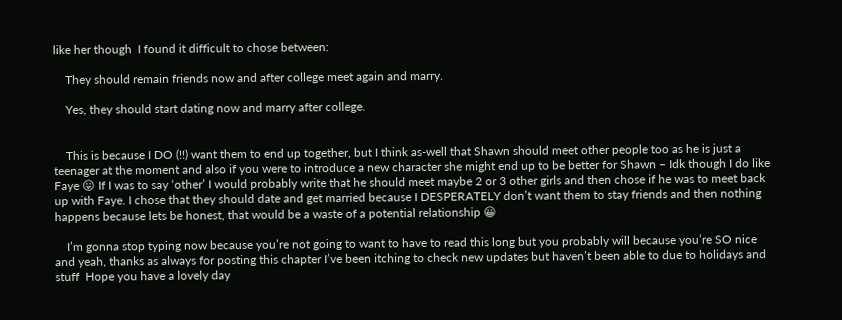like her though  I found it difficult to chose between:

    They should remain friends now and after college meet again and marry.

    Yes, they should start dating now and marry after college.


    This is because I DO (!!) want them to end up together, but I think as-well that Shawn should meet other people too as he is just a teenager at the moment and also if you were to introduce a new character she might end up to be better for Shawn – Idk though I do like Faye 😛 If I was to say ‘other’ I would probably write that he should meet maybe 2 or 3 other girls and then chose if he was to meet back up with Faye. I chose that they should date and get married because I DESPERATELY don’t want them to stay friends and then nothing happens because lets be honest, that would be a waste of a potential relationship 😀

    I’m gonna stop typing now because you’re not going to want to have to read this long but you probably will because you’re SO nice and yeah, thanks as always for posting this chapter I’ve been itching to check new updates but haven’t been able to due to holidays and stuff  Hope you have a lovely day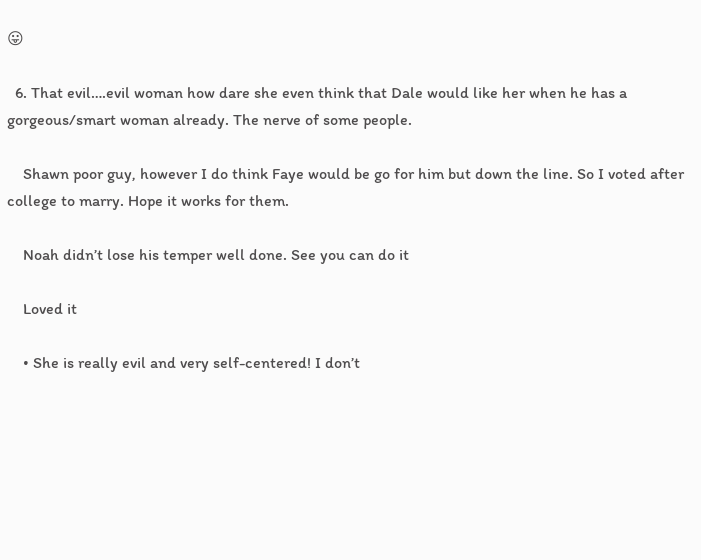😛

  6. That evil….evil woman how dare she even think that Dale would like her when he has a gorgeous/smart woman already. The nerve of some people.

    Shawn poor guy, however I do think Faye would be go for him but down the line. So I voted after college to marry. Hope it works for them.

    Noah didn’t lose his temper well done. See you can do it

    Loved it

    • She is really evil and very self-centered! I don’t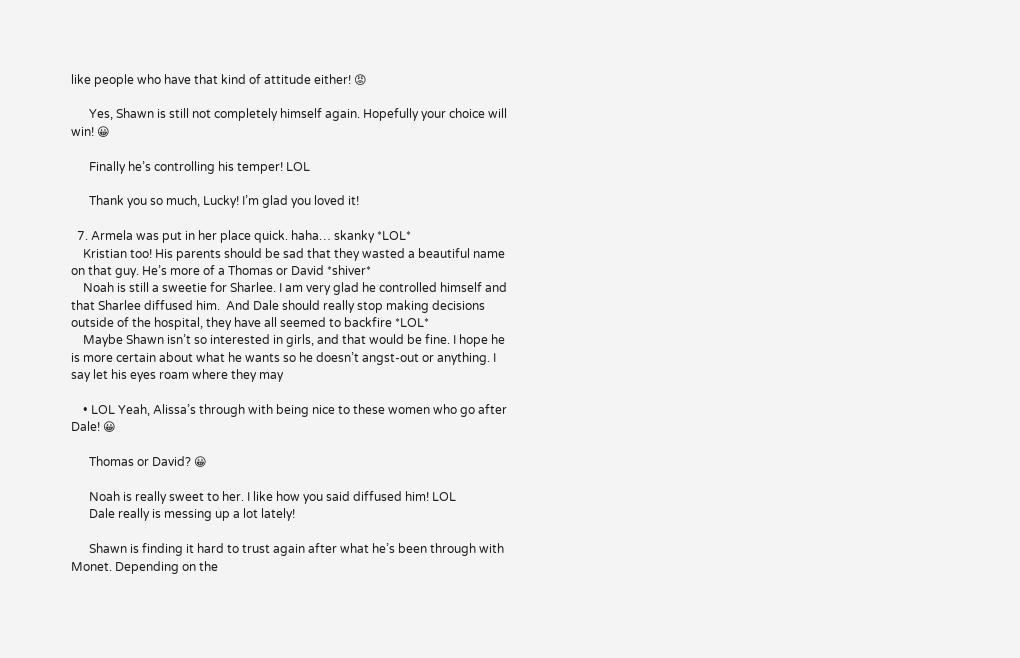like people who have that kind of attitude either! 😡

      Yes, Shawn is still not completely himself again. Hopefully your choice will win! 😀

      Finally he’s controlling his temper! LOL

      Thank you so much, Lucky! I’m glad you loved it!

  7. Armela was put in her place quick. haha… skanky *LOL*
    Kristian too! His parents should be sad that they wasted a beautiful name on that guy. He’s more of a Thomas or David *shiver*
    Noah is still a sweetie for Sharlee. I am very glad he controlled himself and that Sharlee diffused him.  And Dale should really stop making decisions outside of the hospital, they have all seemed to backfire *LOL*
    Maybe Shawn isn’t so interested in girls, and that would be fine. I hope he is more certain about what he wants so he doesn’t angst-out or anything. I say let his eyes roam where they may

    • LOL Yeah, Alissa’s through with being nice to these women who go after Dale! 😀

      Thomas or David? 😀

      Noah is really sweet to her. I like how you said diffused him! LOL
      Dale really is messing up a lot lately!

      Shawn is finding it hard to trust again after what he’s been through with Monet. Depending on the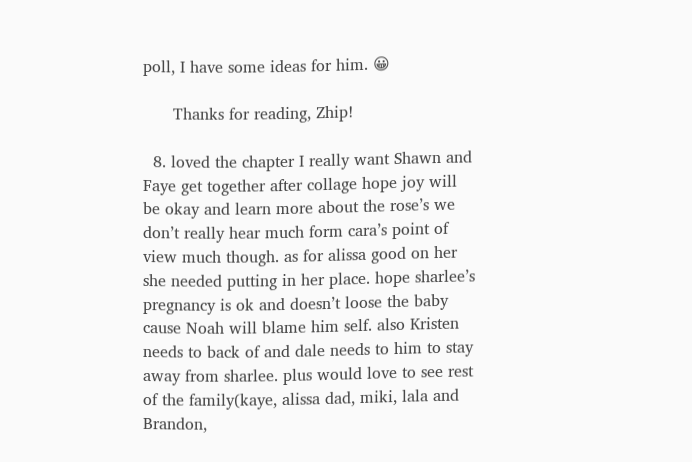poll, I have some ideas for him. 😀

      Thanks for reading, Zhip!

  8. loved the chapter I really want Shawn and Faye get together after collage hope joy will be okay and learn more about the rose’s we don’t really hear much form cara’s point of view much though. as for alissa good on her she needed putting in her place. hope sharlee’s pregnancy is ok and doesn’t loose the baby cause Noah will blame him self. also Kristen needs to back of and dale needs to him to stay away from sharlee. plus would love to see rest of the family(kaye, alissa dad, miki, lala and Brandon,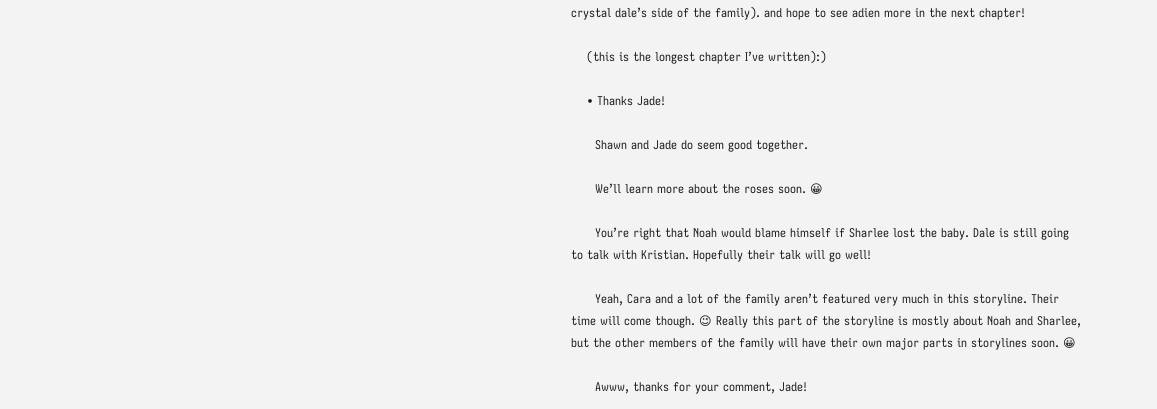crystal dale’s side of the family). and hope to see adien more in the next chapter!

    (this is the longest chapter I’ve written):)

    • Thanks Jade!

      Shawn and Jade do seem good together.

      We’ll learn more about the roses soon. 😀

      You’re right that Noah would blame himself if Sharlee lost the baby. Dale is still going to talk with Kristian. Hopefully their talk will go well!

      Yeah, Cara and a lot of the family aren’t featured very much in this storyline. Their time will come though. 😉 Really this part of the storyline is mostly about Noah and Sharlee, but the other members of the family will have their own major parts in storylines soon. 😀

      Awww, thanks for your comment, Jade!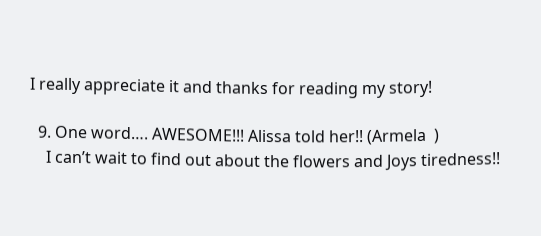I really appreciate it and thanks for reading my story!

  9. One word…. AWESOME!!! Alissa told her!! (Armela  )
    I can’t wait to find out about the flowers and Joys tiredness!!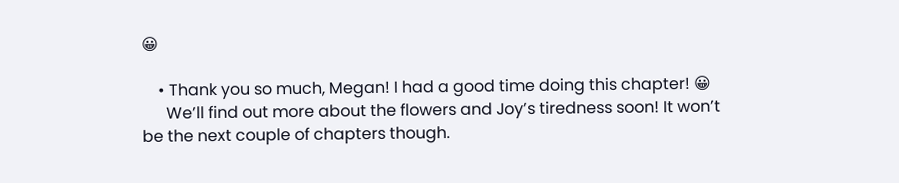😀

    • Thank you so much, Megan! I had a good time doing this chapter! 😀
      We’ll find out more about the flowers and Joy’s tiredness soon! It won’t be the next couple of chapters though.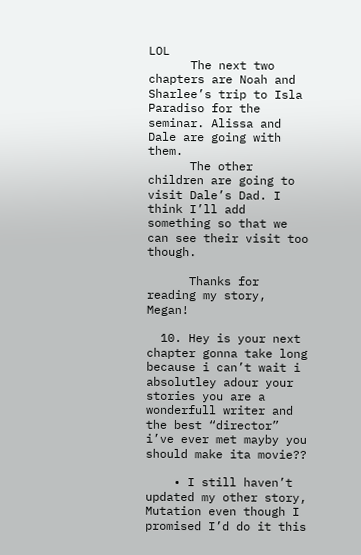LOL
      The next two chapters are Noah and Sharlee’s trip to Isla Paradiso for the seminar. Alissa and Dale are going with them.
      The other children are going to visit Dale’s Dad. I think I’ll add something so that we can see their visit too though.

      Thanks for reading my story, Megan!

  10. Hey is your next chapter gonna take long because i can’t wait i absolutley adour your stories you are a wonderfull writer and the best “director” i’ve ever met mayby you should make ita movie??

    • I still haven’t updated my other story, Mutation even though I promised I’d do it this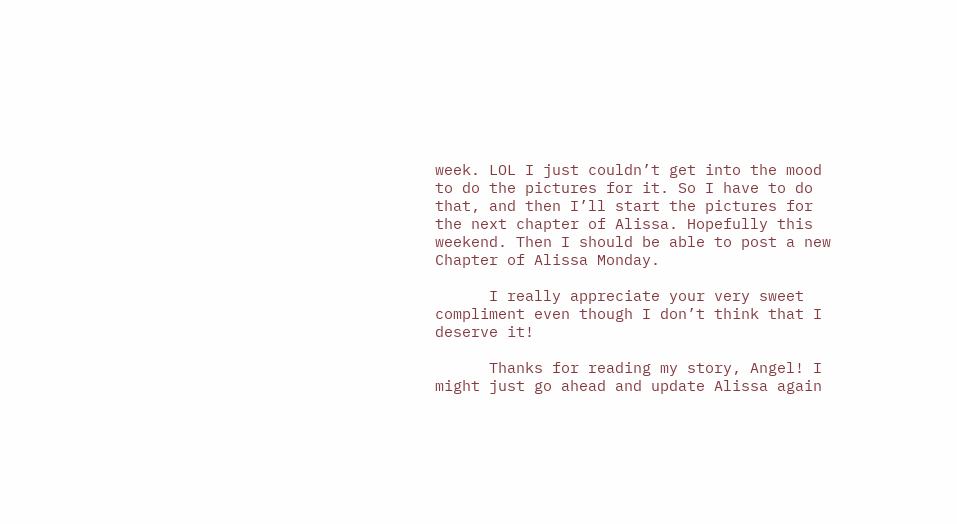week. LOL I just couldn’t get into the mood to do the pictures for it. So I have to do that, and then I’ll start the pictures for the next chapter of Alissa. Hopefully this weekend. Then I should be able to post a new Chapter of Alissa Monday.

      I really appreciate your very sweet compliment even though I don’t think that I deserve it!

      Thanks for reading my story, Angel! I might just go ahead and update Alissa again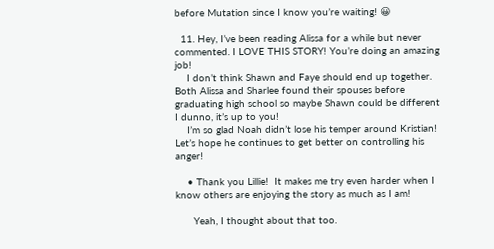before Mutation since I know you’re waiting! 😀

  11. Hey, I’ve been reading Alissa for a while but never commented. I LOVE THIS STORY! You’re doing an amazing job!
    I don’t think Shawn and Faye should end up together. Both Alissa and Sharlee found their spouses before graduating high school so maybe Shawn could be different  I dunno, it’s up to you!
    I’m so glad Noah didn’t lose his temper around Kristian! Let’s hope he continues to get better on controlling his anger!

    • Thank you Lillie!  It makes me try even harder when I know others are enjoying the story as much as I am!

      Yeah, I thought about that too.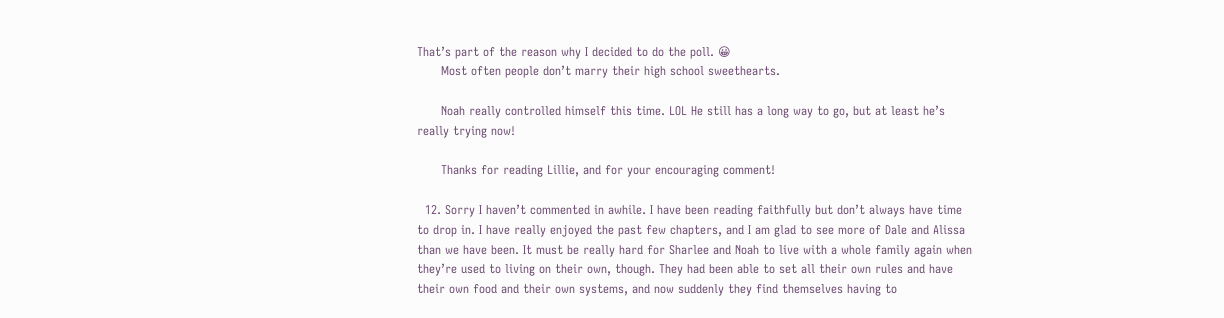That’s part of the reason why I decided to do the poll. 😀
      Most often people don’t marry their high school sweethearts.

      Noah really controlled himself this time. LOL He still has a long way to go, but at least he’s really trying now!

      Thanks for reading Lillie, and for your encouraging comment!

  12. Sorry I haven’t commented in awhile. I have been reading faithfully but don’t always have time to drop in. I have really enjoyed the past few chapters, and I am glad to see more of Dale and Alissa than we have been. It must be really hard for Sharlee and Noah to live with a whole family again when they’re used to living on their own, though. They had been able to set all their own rules and have their own food and their own systems, and now suddenly they find themselves having to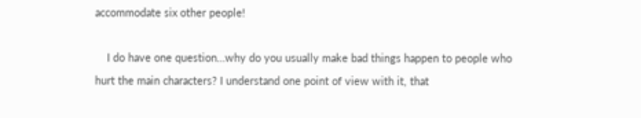accommodate six other people!

    I do have one question…why do you usually make bad things happen to people who hurt the main characters? I understand one point of view with it, that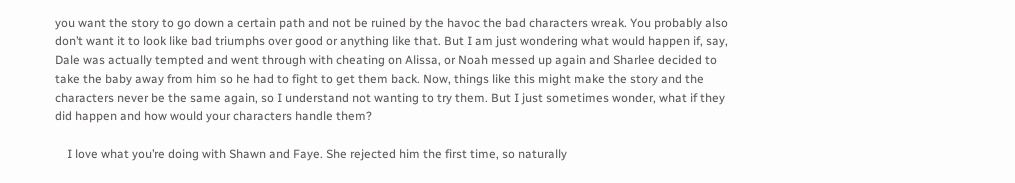you want the story to go down a certain path and not be ruined by the havoc the bad characters wreak. You probably also don’t want it to look like bad triumphs over good or anything like that. But I am just wondering what would happen if, say, Dale was actually tempted and went through with cheating on Alissa, or Noah messed up again and Sharlee decided to take the baby away from him so he had to fight to get them back. Now, things like this might make the story and the characters never be the same again, so I understand not wanting to try them. But I just sometimes wonder, what if they did happen and how would your characters handle them?

    I love what you’re doing with Shawn and Faye. She rejected him the first time, so naturally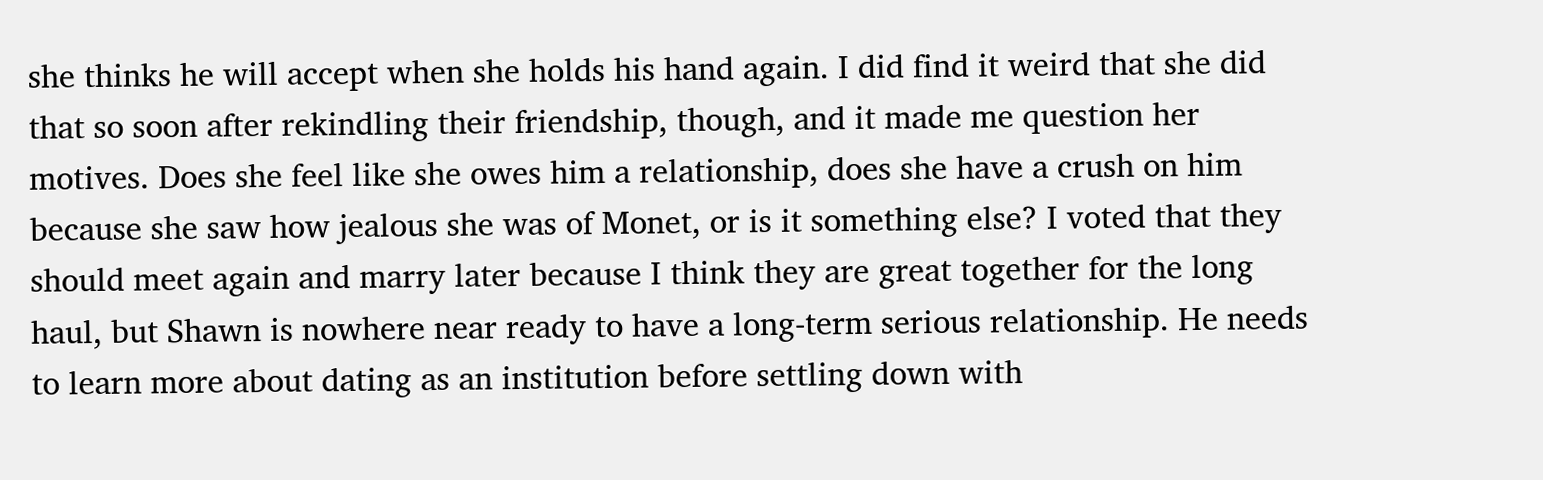she thinks he will accept when she holds his hand again. I did find it weird that she did that so soon after rekindling their friendship, though, and it made me question her motives. Does she feel like she owes him a relationship, does she have a crush on him because she saw how jealous she was of Monet, or is it something else? I voted that they should meet again and marry later because I think they are great together for the long haul, but Shawn is nowhere near ready to have a long-term serious relationship. He needs to learn more about dating as an institution before settling down with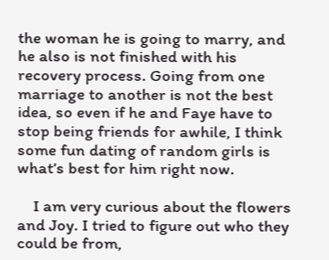the woman he is going to marry, and he also is not finished with his recovery process. Going from one marriage to another is not the best idea, so even if he and Faye have to stop being friends for awhile, I think some fun dating of random girls is what’s best for him right now.

    I am very curious about the flowers and Joy. I tried to figure out who they could be from,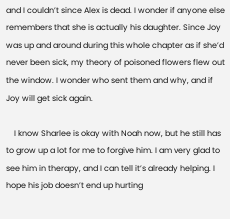and I couldn’t since Alex is dead. I wonder if anyone else remembers that she is actually his daughter. Since Joy was up and around during this whole chapter as if she’d never been sick, my theory of poisoned flowers flew out the window. I wonder who sent them and why, and if Joy will get sick again.

    I know Sharlee is okay with Noah now, but he still has to grow up a lot for me to forgive him. I am very glad to see him in therapy, and I can tell it’s already helping. I hope his job doesn’t end up hurting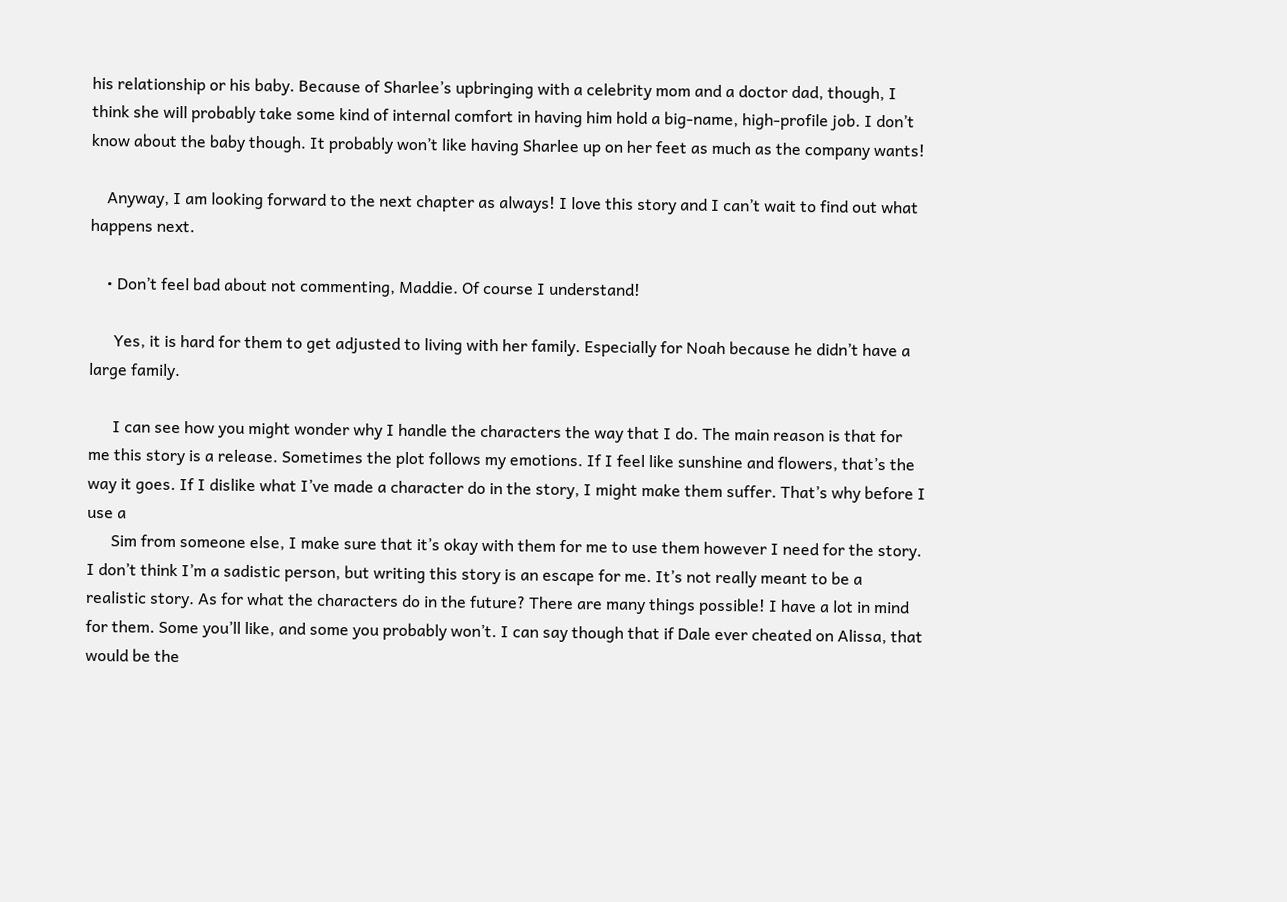his relationship or his baby. Because of Sharlee’s upbringing with a celebrity mom and a doctor dad, though, I think she will probably take some kind of internal comfort in having him hold a big-name, high-profile job. I don’t know about the baby though. It probably won’t like having Sharlee up on her feet as much as the company wants!

    Anyway, I am looking forward to the next chapter as always! I love this story and I can’t wait to find out what happens next.

    • Don’t feel bad about not commenting, Maddie. Of course I understand!

      Yes, it is hard for them to get adjusted to living with her family. Especially for Noah because he didn’t have a large family.

      I can see how you might wonder why I handle the characters the way that I do. The main reason is that for me this story is a release. Sometimes the plot follows my emotions. If I feel like sunshine and flowers, that’s the way it goes. If I dislike what I’ve made a character do in the story, I might make them suffer. That’s why before I use a
      Sim from someone else, I make sure that it’s okay with them for me to use them however I need for the story. I don’t think I’m a sadistic person, but writing this story is an escape for me. It’s not really meant to be a realistic story. As for what the characters do in the future? There are many things possible! I have a lot in mind for them. Some you’ll like, and some you probably won’t. I can say though that if Dale ever cheated on Alissa, that would be the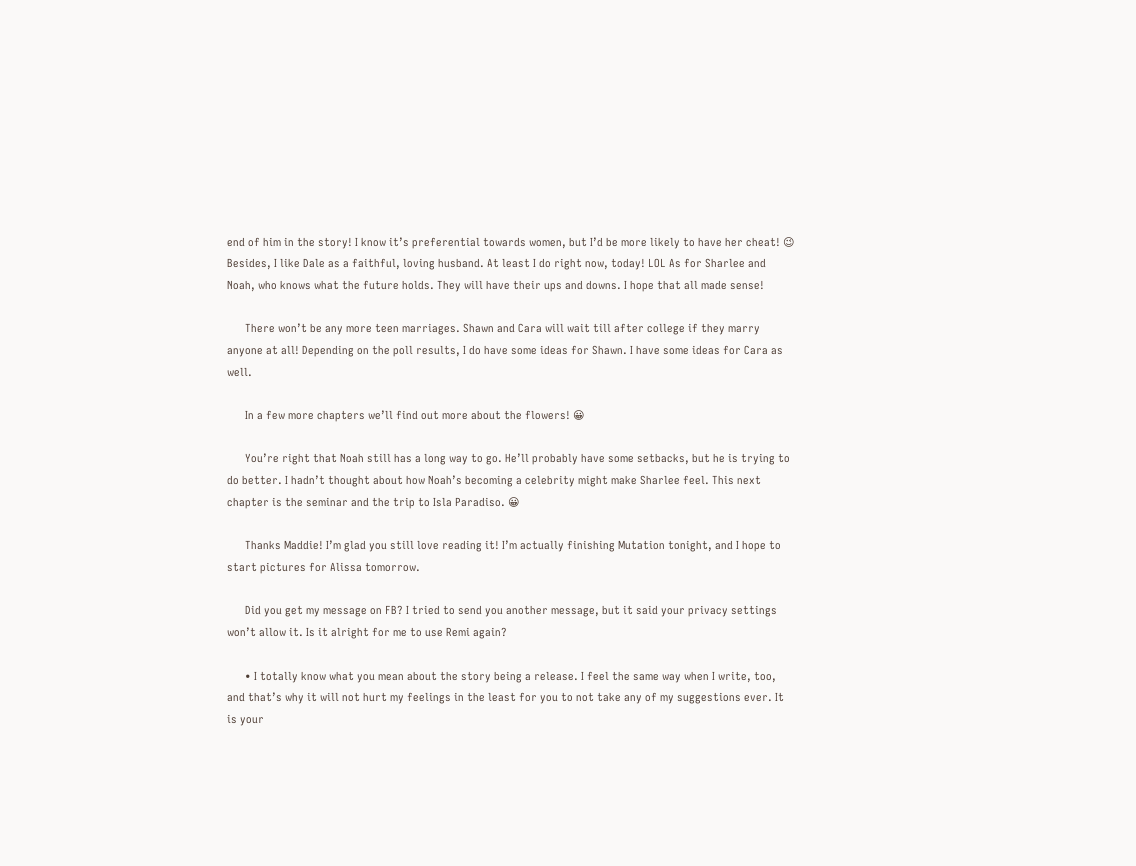end of him in the story! I know it’s preferential towards women, but I’d be more likely to have her cheat! 😉 Besides, I like Dale as a faithful, loving husband. At least I do right now, today! LOL As for Sharlee and Noah, who knows what the future holds. They will have their ups and downs. I hope that all made sense!

      There won’t be any more teen marriages. Shawn and Cara will wait till after college if they marry anyone at all! Depending on the poll results, I do have some ideas for Shawn. I have some ideas for Cara as well.

      In a few more chapters we’ll find out more about the flowers! 😀

      You’re right that Noah still has a long way to go. He’ll probably have some setbacks, but he is trying to do better. I hadn’t thought about how Noah’s becoming a celebrity might make Sharlee feel. This next chapter is the seminar and the trip to Isla Paradiso. 😀

      Thanks Maddie! I’m glad you still love reading it! I’m actually finishing Mutation tonight, and I hope to start pictures for Alissa tomorrow.

      Did you get my message on FB? I tried to send you another message, but it said your privacy settings won’t allow it. Is it alright for me to use Remi again?

      • I totally know what you mean about the story being a release. I feel the same way when I write, too, and that’s why it will not hurt my feelings in the least for you to not take any of my suggestions ever. It is your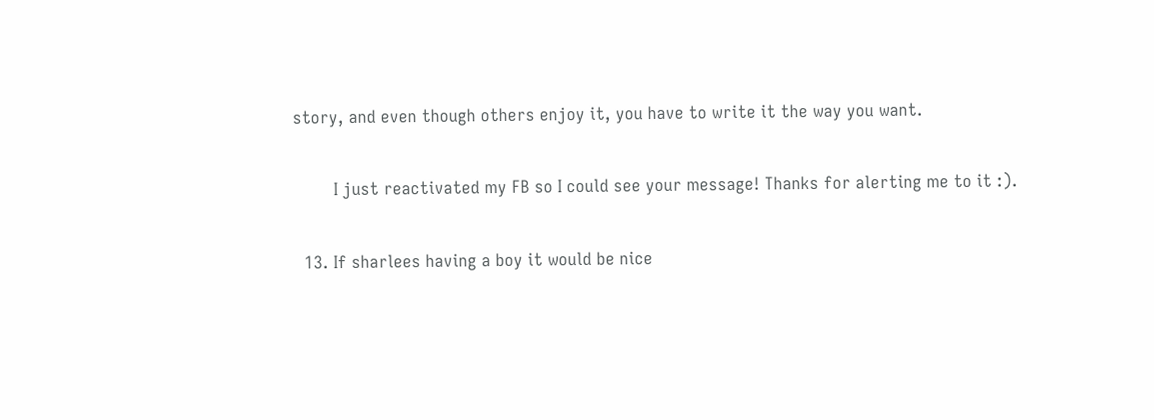story, and even though others enjoy it, you have to write it the way you want.

        I just reactivated my FB so I could see your message! Thanks for alerting me to it :).

  13. If sharlees having a boy it would be nice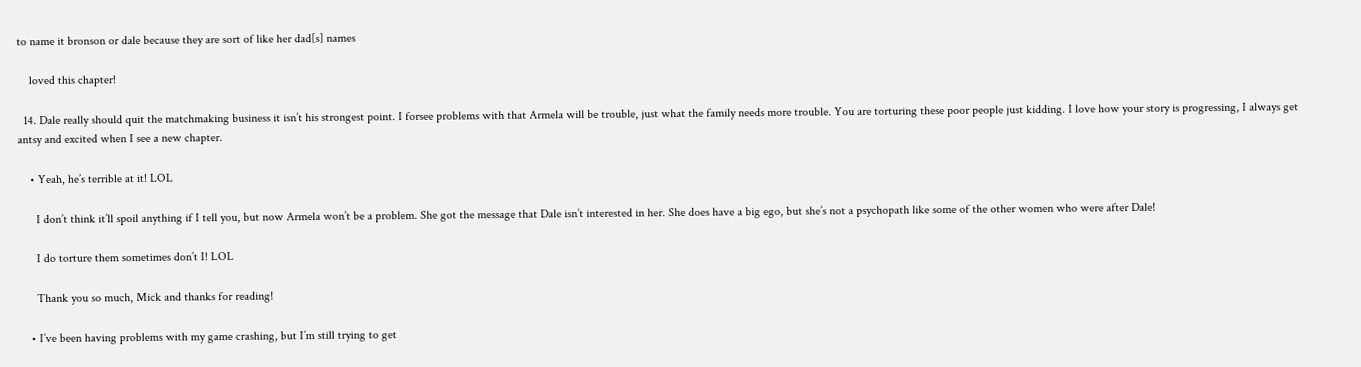to name it bronson or dale because they are sort of like her dad[s] names

    loved this chapter!

  14. Dale really should quit the matchmaking business it isn’t his strongest point. I forsee problems with that Armela will be trouble, just what the family needs more trouble. You are torturing these poor people just kidding. I love how your story is progressing, I always get antsy and excited when I see a new chapter.

    • Yeah, he’s terrible at it! LOL

      I don’t think it’ll spoil anything if I tell you, but now Armela won’t be a problem. She got the message that Dale isn’t interested in her. She does have a big ego, but she’s not a psychopath like some of the other women who were after Dale!

      I do torture them sometimes don’t I! LOL

      Thank you so much, Mick and thanks for reading!

    • I’ve been having problems with my game crashing, but I’m still trying to get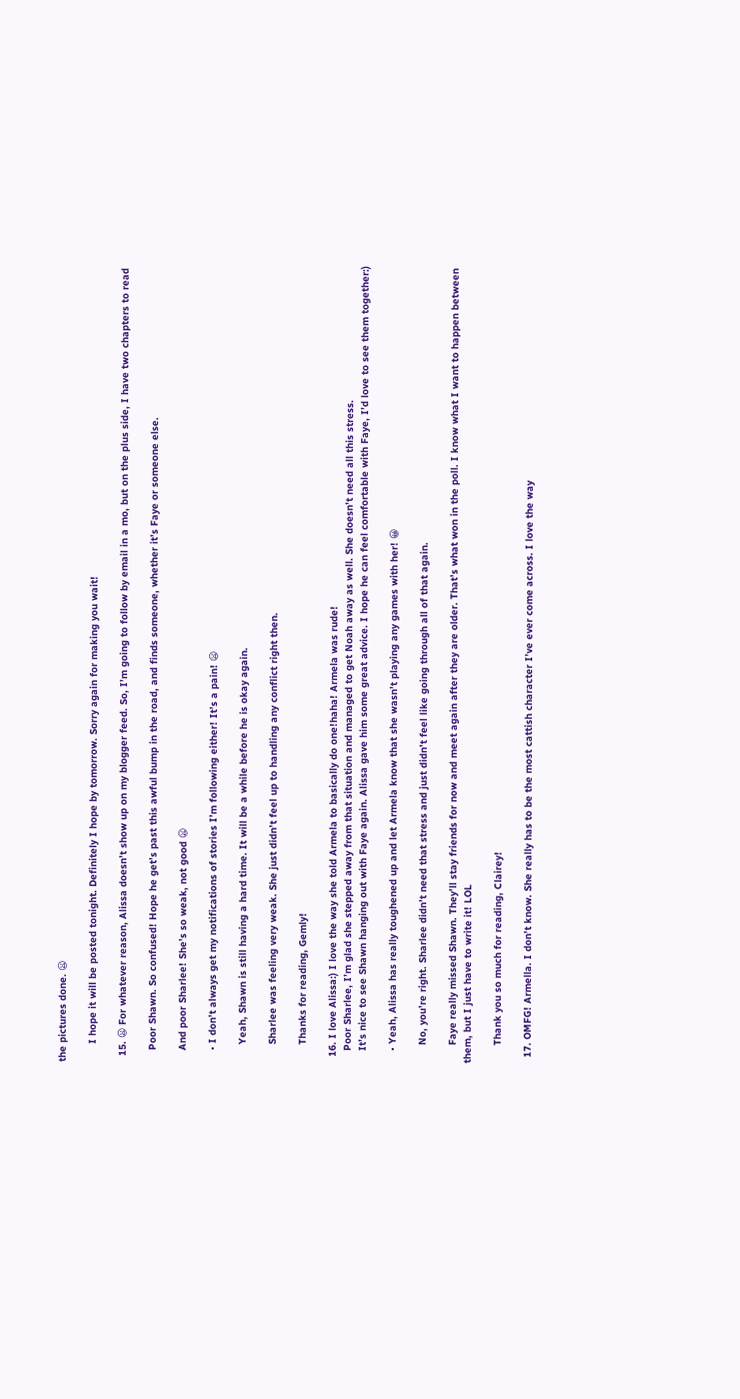the pictures done. 😦

      I hope it will be posted tonight. Definitely I hope by tomorrow. Sorry again for making you wait!

  15. 😦 For whatever reason, Alissa doesn’t show up on my blogger feed. So, I’m going to follow by email in a mo, but on the plus side, I have two chapters to read

    Poor Shawn. So confused! Hope he get’s past this awful bump in the road, and finds someone, whether it’s Faye or someone else.

    And poor Sharlee! She’s so weak, not good 😦

    • I don’t always get my notifications of stories I’m following either! It’s a pain! 😦

      Yeah, Shawn is still having a hard time. It will be a while before he is okay again.

      Sharlee was feeling very weak. She just didn’t feel up to handling any conflict right then.

      Thanks for reading, Gemly!

  16. I love Alissa:) I love the way she told Armela to basically do one!haha! Armela was rude!
    Poor Sharlee, I’m glad she stepped away from that situation and managed to get Noah away as well. She doesn’t need all this stress.
    It’s nice to see Shawn hanging out with Faye again. Alissa gave him some great advice. I hope he can feel comfortable with Faye, I’d love to see them together:)

    • Yeah, Alissa has really toughened up and let Armela know that she wasn’t playing any games with her! 😀

      No, you’re right. Sharlee didn’t need that stress and just didn’t feel like going through all of that again.

      Faye really missed Shawn. They’ll stay friends for now and meet again after they are older. That’s what won in the poll. I know what I want to happen between them, but I just have to write it! LOL

      Thank you so much for reading, Clairey!

  17. OMFG! Armella. I don’t know. She really has to be the most cattish character I’ve ever come across. I love the way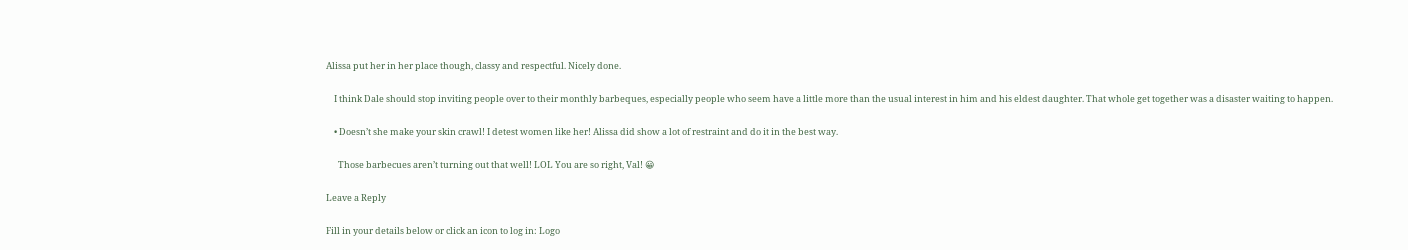Alissa put her in her place though, classy and respectful. Nicely done.

    I think Dale should stop inviting people over to their monthly barbeques, especially people who seem have a little more than the usual interest in him and his eldest daughter. That whole get together was a disaster waiting to happen.

    • Doesn’t she make your skin crawl! I detest women like her! Alissa did show a lot of restraint and do it in the best way.

      Those barbecues aren’t turning out that well! LOL You are so right, Val! 😀

Leave a Reply

Fill in your details below or click an icon to log in: Logo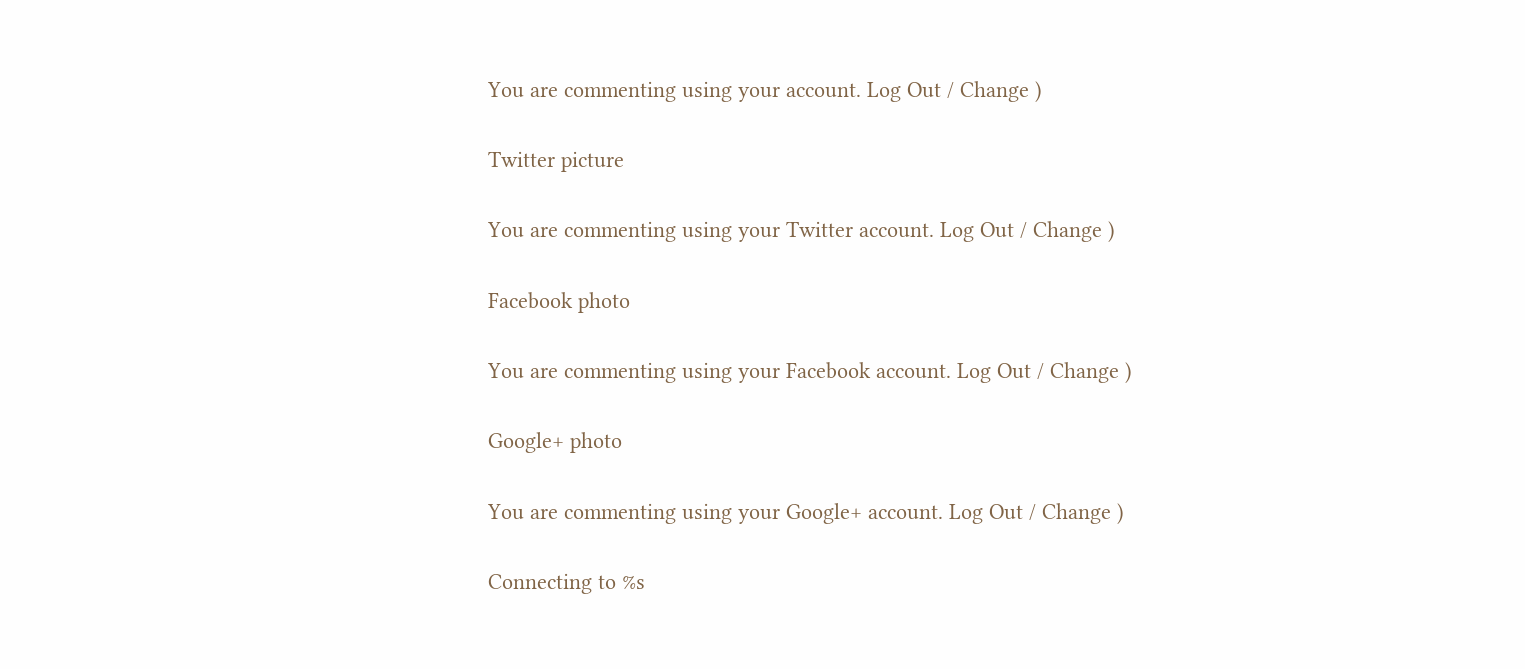You are commenting using your account. Log Out / Change )

Twitter picture

You are commenting using your Twitter account. Log Out / Change )

Facebook photo

You are commenting using your Facebook account. Log Out / Change )

Google+ photo

You are commenting using your Google+ account. Log Out / Change )

Connecting to %s